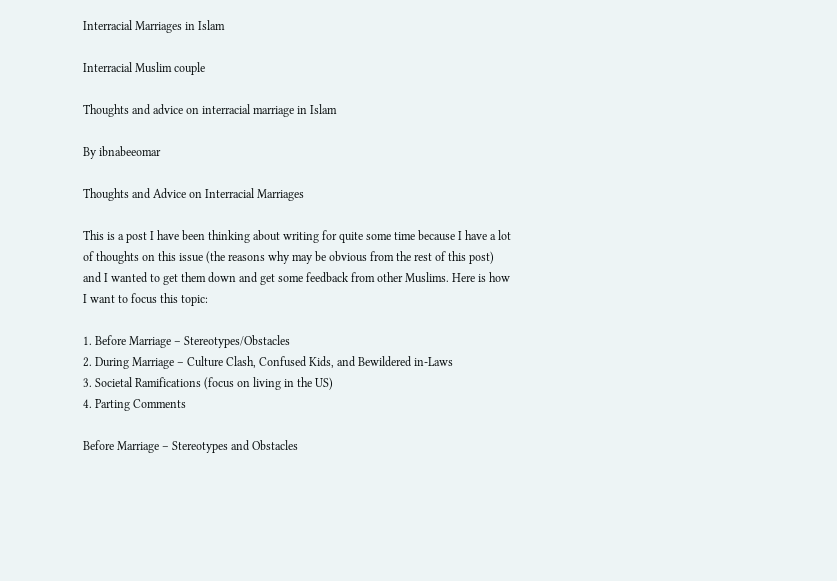Interracial Marriages in Islam

Interracial Muslim couple

Thoughts and advice on interracial marriage in Islam

By ibnabeeomar

Thoughts and Advice on Interracial Marriages

This is a post I have been thinking about writing for quite some time because I have a lot of thoughts on this issue (the reasons why may be obvious from the rest of this post) and I wanted to get them down and get some feedback from other Muslims. Here is how I want to focus this topic:

1. Before Marriage – Stereotypes/Obstacles
2. During Marriage – Culture Clash, Confused Kids, and Bewildered in-Laws
3. Societal Ramifications (focus on living in the US)
4. Parting Comments

Before Marriage – Stereotypes and Obstacles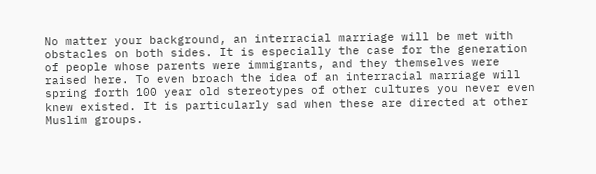No matter your background, an interracial marriage will be met with obstacles on both sides. It is especially the case for the generation of people whose parents were immigrants, and they themselves were raised here. To even broach the idea of an interracial marriage will spring forth 100 year old stereotypes of other cultures you never even knew existed. It is particularly sad when these are directed at other Muslim groups.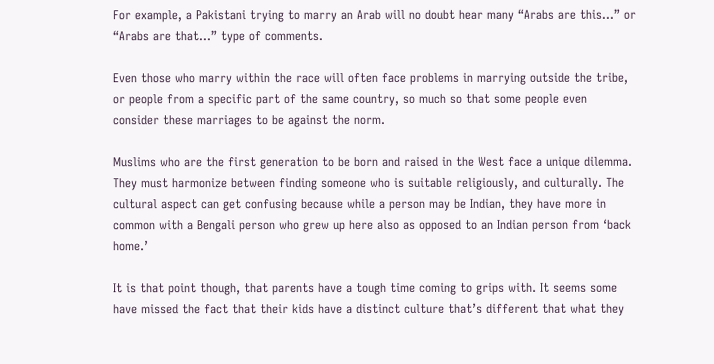For example, a Pakistani trying to marry an Arab will no doubt hear many “Arabs are this…” or “Arabs are that…” type of comments.

Even those who marry within the race will often face problems in marrying outside the tribe, or people from a specific part of the same country, so much so that some people even consider these marriages to be against the norm.

Muslims who are the first generation to be born and raised in the West face a unique dilemma. They must harmonize between finding someone who is suitable religiously, and culturally. The cultural aspect can get confusing because while a person may be Indian, they have more in common with a Bengali person who grew up here also as opposed to an Indian person from ‘back home.’

It is that point though, that parents have a tough time coming to grips with. It seems some have missed the fact that their kids have a distinct culture that’s different that what they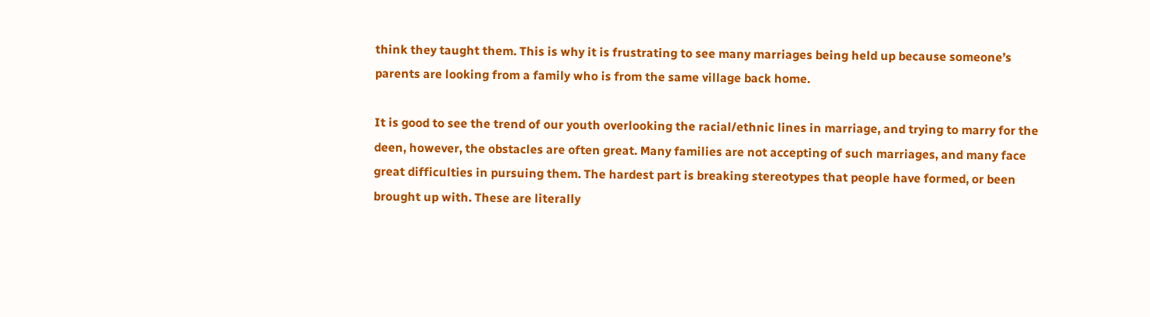think they taught them. This is why it is frustrating to see many marriages being held up because someone’s parents are looking from a family who is from the same village back home.

It is good to see the trend of our youth overlooking the racial/ethnic lines in marriage, and trying to marry for the deen, however, the obstacles are often great. Many families are not accepting of such marriages, and many face great difficulties in pursuing them. The hardest part is breaking stereotypes that people have formed, or been brought up with. These are literally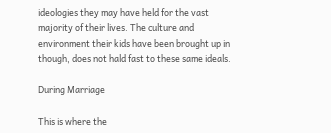ideologies they may have held for the vast majority of their lives. The culture and environment their kids have been brought up in though, does not hald fast to these same ideals.

During Marriage

This is where the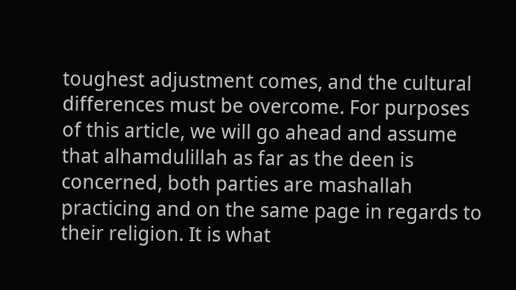toughest adjustment comes, and the cultural differences must be overcome. For purposes of this article, we will go ahead and assume that alhamdulillah as far as the deen is concerned, both parties are mashallah practicing and on the same page in regards to their religion. It is what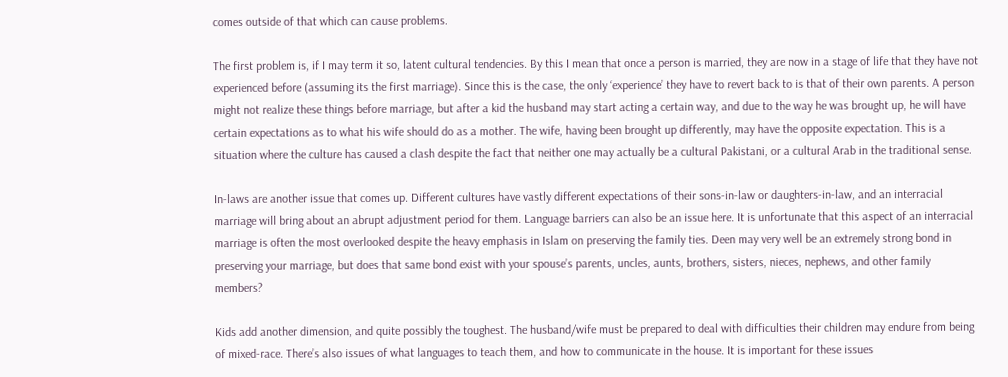comes outside of that which can cause problems.

The first problem is, if I may term it so, latent cultural tendencies. By this I mean that once a person is married, they are now in a stage of life that they have not experienced before (assuming its the first marriage). Since this is the case, the only ‘experience’ they have to revert back to is that of their own parents. A person might not realize these things before marriage, but after a kid the husband may start acting a certain way, and due to the way he was brought up, he will have certain expectations as to what his wife should do as a mother. The wife, having been brought up differently, may have the opposite expectation. This is a situation where the culture has caused a clash despite the fact that neither one may actually be a cultural Pakistani, or a cultural Arab in the traditional sense.

In-laws are another issue that comes up. Different cultures have vastly different expectations of their sons-in-law or daughters-in-law, and an interracial marriage will bring about an abrupt adjustment period for them. Language barriers can also be an issue here. It is unfortunate that this aspect of an interracial marriage is often the most overlooked despite the heavy emphasis in Islam on preserving the family ties. Deen may very well be an extremely strong bond in preserving your marriage, but does that same bond exist with your spouse’s parents, uncles, aunts, brothers, sisters, nieces, nephews, and other family members?

Kids add another dimension, and quite possibly the toughest. The husband/wife must be prepared to deal with difficulties their children may endure from being of mixed-race. There’s also issues of what languages to teach them, and how to communicate in the house. It is important for these issues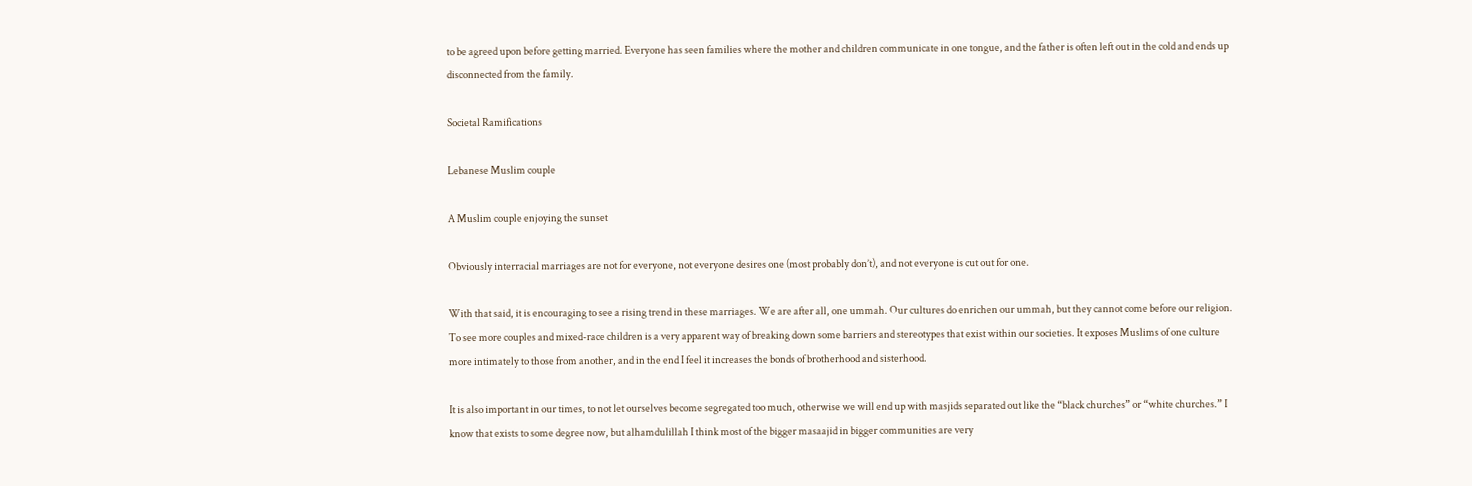to be agreed upon before getting married. Everyone has seen families where the mother and children communicate in one tongue, and the father is often left out in the cold and ends up disconnected from the family.

Societal Ramifications

Lebanese Muslim couple

A Muslim couple enjoying the sunset

Obviously interracial marriages are not for everyone, not everyone desires one (most probably don’t), and not everyone is cut out for one.

With that said, it is encouraging to see a rising trend in these marriages. We are after all, one ummah. Our cultures do enrichen our ummah, but they cannot come before our religion. To see more couples and mixed-race children is a very apparent way of breaking down some barriers and stereotypes that exist within our societies. It exposes Muslims of one culture more intimately to those from another, and in the end I feel it increases the bonds of brotherhood and sisterhood.

It is also important in our times, to not let ourselves become segregated too much, otherwise we will end up with masjids separated out like the “black churches” or “white churches.” I know that exists to some degree now, but alhamdulillah I think most of the bigger masaajid in bigger communities are very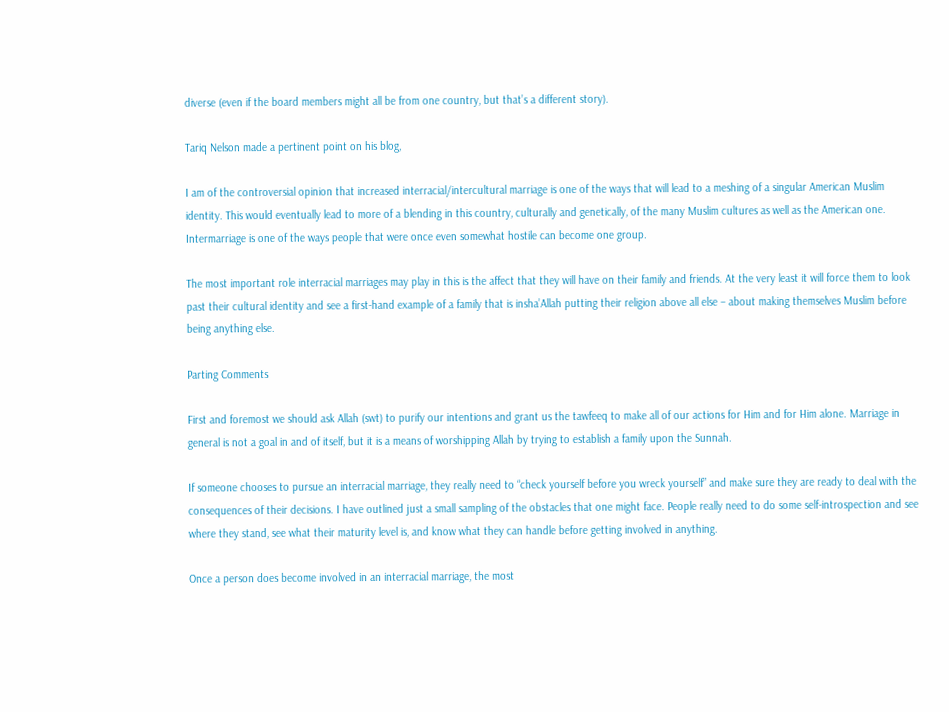diverse (even if the board members might all be from one country, but that’s a different story).

Tariq Nelson made a pertinent point on his blog,

I am of the controversial opinion that increased interracial/intercultural marriage is one of the ways that will lead to a meshing of a singular American Muslim identity. This would eventually lead to more of a blending in this country, culturally and genetically, of the many Muslim cultures as well as the American one. Intermarriage is one of the ways people that were once even somewhat hostile can become one group.

The most important role interracial marriages may play in this is the affect that they will have on their family and friends. At the very least it will force them to look past their cultural identity and see a first-hand example of a family that is insha’Allah putting their religion above all else – about making themselves Muslim before being anything else.

Parting Comments

First and foremost we should ask Allah (swt) to purify our intentions and grant us the tawfeeq to make all of our actions for Him and for Him alone. Marriage in general is not a goal in and of itself, but it is a means of worshipping Allah by trying to establish a family upon the Sunnah.

If someone chooses to pursue an interracial marriage, they really need to “check yourself before you wreck yourself” and make sure they are ready to deal with the consequences of their decisions. I have outlined just a small sampling of the obstacles that one might face. People really need to do some self-introspection and see where they stand, see what their maturity level is, and know what they can handle before getting involved in anything.

Once a person does become involved in an interracial marriage, the most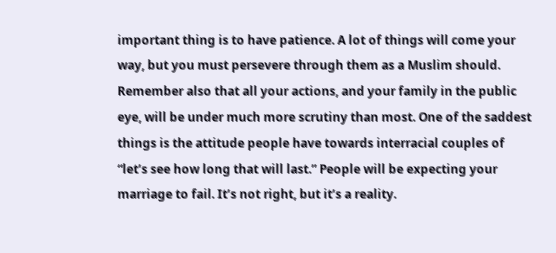important thing is to have patience. A lot of things will come your way, but you must persevere through them as a Muslim should. Remember also that all your actions, and your family in the public eye, will be under much more scrutiny than most. One of the saddest things is the attitude people have towards interracial couples of “let’s see how long that will last.” People will be expecting your marriage to fail. It’s not right, but it’s a reality.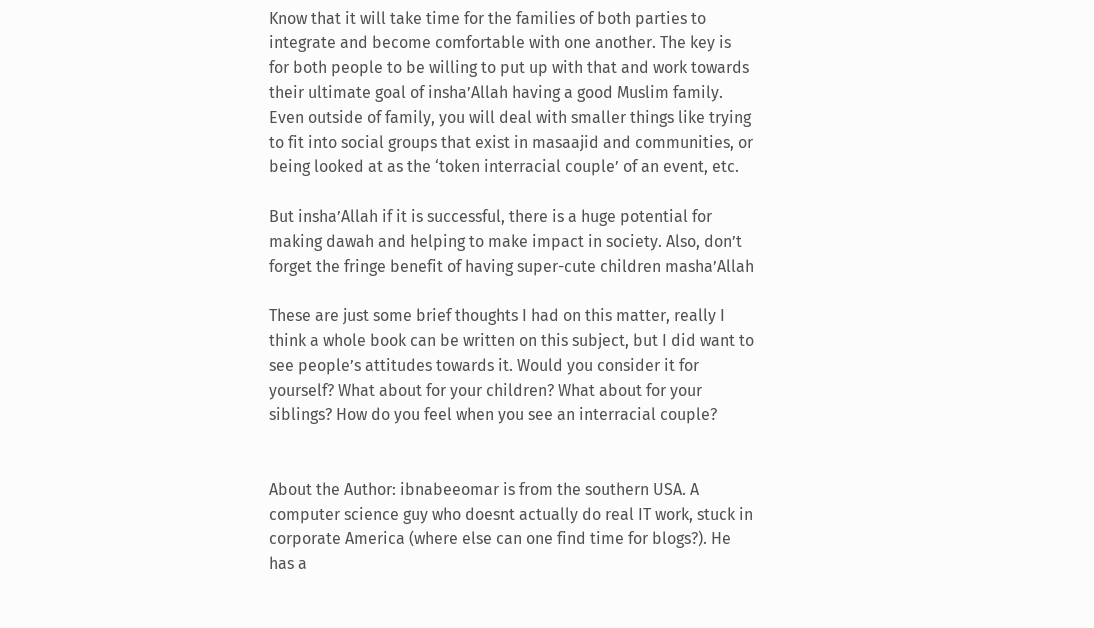Know that it will take time for the families of both parties to integrate and become comfortable with one another. The key is for both people to be willing to put up with that and work towards their ultimate goal of insha’Allah having a good Muslim family. Even outside of family, you will deal with smaller things like trying to fit into social groups that exist in masaajid and communities, or being looked at as the ‘token interracial couple’ of an event, etc.

But insha’Allah if it is successful, there is a huge potential for making dawah and helping to make impact in society. Also, don’t forget the fringe benefit of having super-cute children masha’Allah

These are just some brief thoughts I had on this matter, really I think a whole book can be written on this subject, but I did want to see people’s attitudes towards it. Would you consider it for yourself? What about for your children? What about for your siblings? How do you feel when you see an interracial couple?


About the Author: ibnabeeomar is from the southern USA. A computer science guy who doesnt actually do real IT work, stuck in corporate America (where else can one find time for blogs?). He has a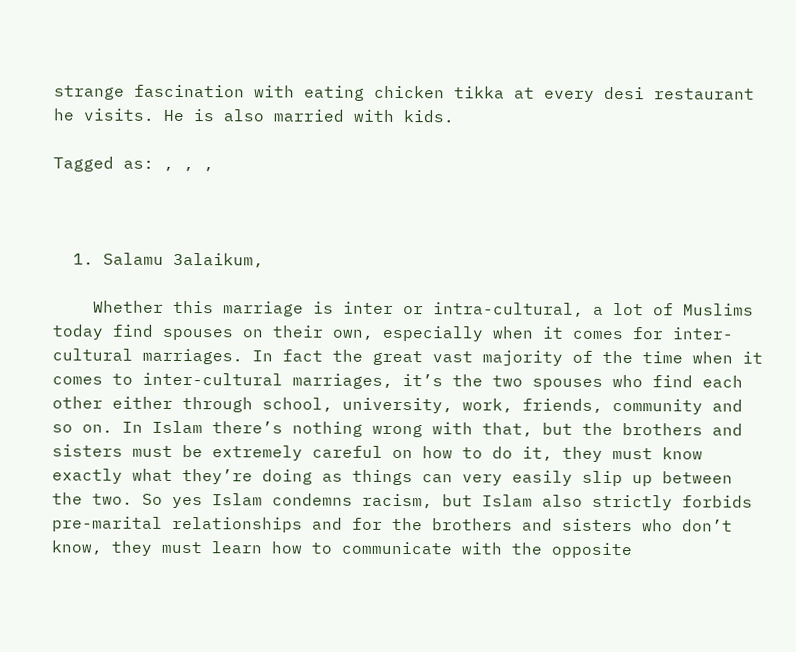strange fascination with eating chicken tikka at every desi restaurant he visits. He is also married with kids.

Tagged as: , , ,



  1. Salamu 3alaikum,

    Whether this marriage is inter or intra-cultural, a lot of Muslims today find spouses on their own, especially when it comes for inter-cultural marriages. In fact the great vast majority of the time when it comes to inter-cultural marriages, it’s the two spouses who find each other either through school, university, work, friends, community and so on. In Islam there’s nothing wrong with that, but the brothers and sisters must be extremely careful on how to do it, they must know exactly what they’re doing as things can very easily slip up between the two. So yes Islam condemns racism, but Islam also strictly forbids pre-marital relationships and for the brothers and sisters who don’t know, they must learn how to communicate with the opposite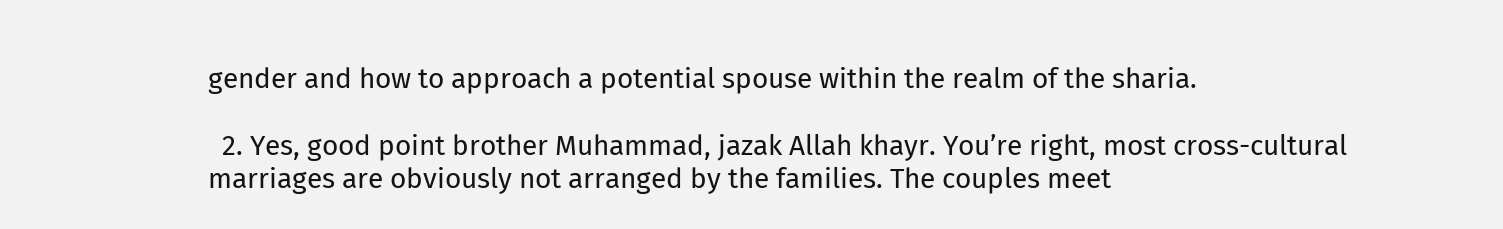gender and how to approach a potential spouse within the realm of the sharia.

  2. Yes, good point brother Muhammad, jazak Allah khayr. You’re right, most cross-cultural marriages are obviously not arranged by the families. The couples meet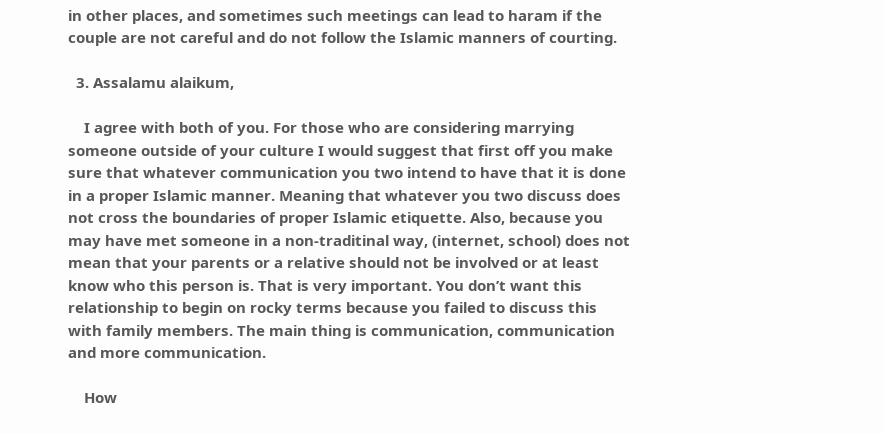in other places, and sometimes such meetings can lead to haram if the couple are not careful and do not follow the Islamic manners of courting.

  3. Assalamu alaikum,

    I agree with both of you. For those who are considering marrying someone outside of your culture I would suggest that first off you make sure that whatever communication you two intend to have that it is done in a proper Islamic manner. Meaning that whatever you two discuss does not cross the boundaries of proper Islamic etiquette. Also, because you may have met someone in a non-traditinal way, (internet, school) does not mean that your parents or a relative should not be involved or at least know who this person is. That is very important. You don’t want this relationship to begin on rocky terms because you failed to discuss this with family members. The main thing is communication, communication and more communication.

    How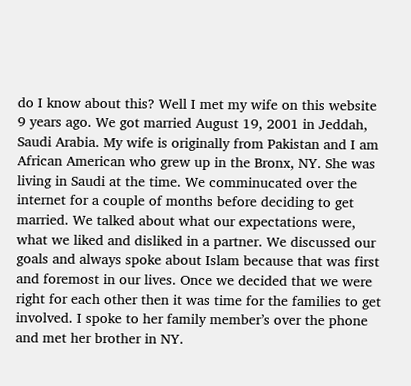do I know about this? Well I met my wife on this website 9 years ago. We got married August 19, 2001 in Jeddah, Saudi Arabia. My wife is originally from Pakistan and I am African American who grew up in the Bronx, NY. She was living in Saudi at the time. We comminucated over the internet for a couple of months before deciding to get married. We talked about what our expectations were, what we liked and disliked in a partner. We discussed our goals and always spoke about Islam because that was first and foremost in our lives. Once we decided that we were right for each other then it was time for the families to get involved. I spoke to her family member’s over the phone and met her brother in NY.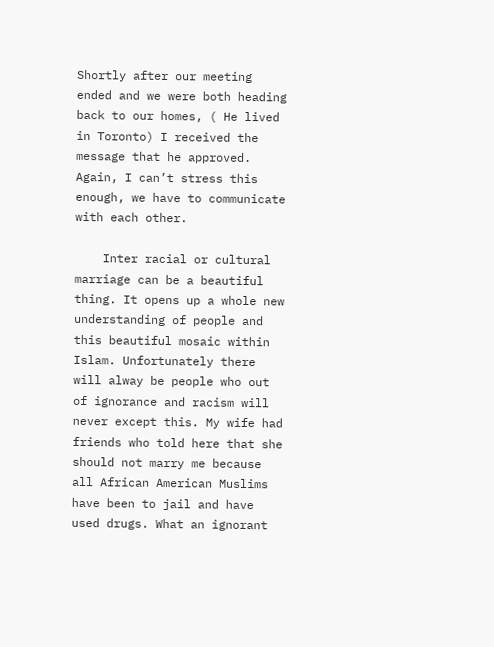Shortly after our meeting ended and we were both heading back to our homes, ( He lived in Toronto) I received the message that he approved. Again, I can’t stress this enough, we have to communicate with each other.

    Inter racial or cultural marriage can be a beautiful thing. It opens up a whole new understanding of people and this beautiful mosaic within Islam. Unfortunately there will alway be people who out of ignorance and racism will never except this. My wife had friends who told here that she should not marry me because all African American Muslims have been to jail and have used drugs. What an ignorant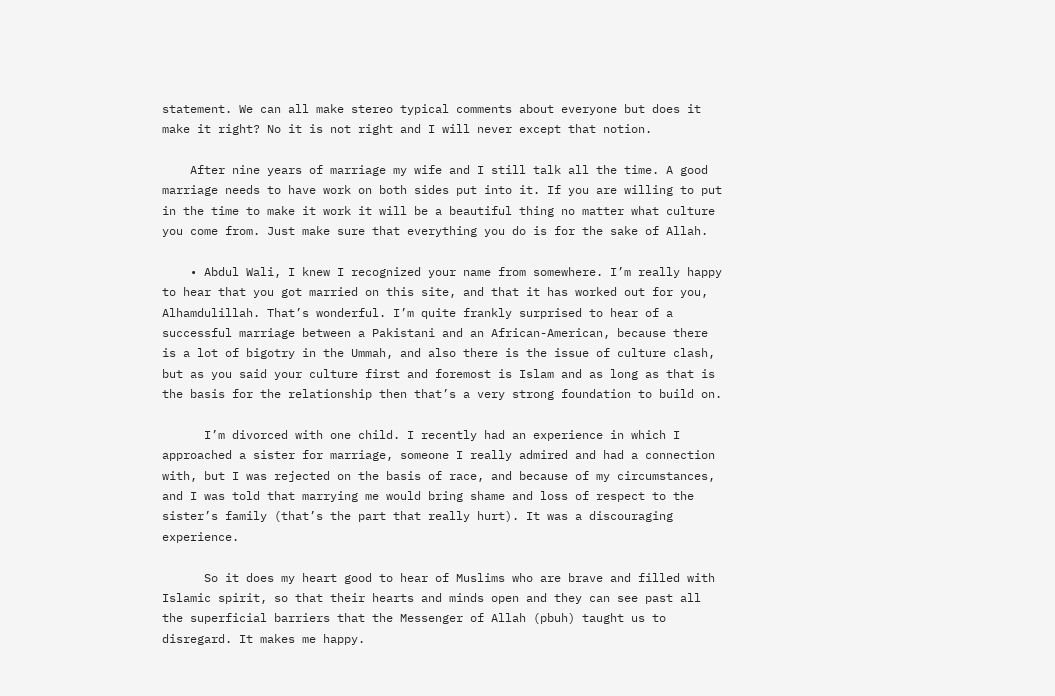statement. We can all make stereo typical comments about everyone but does it make it right? No it is not right and I will never except that notion.

    After nine years of marriage my wife and I still talk all the time. A good marriage needs to have work on both sides put into it. If you are willing to put in the time to make it work it will be a beautiful thing no matter what culture you come from. Just make sure that everything you do is for the sake of Allah.

    • Abdul Wali, I knew I recognized your name from somewhere. I’m really happy to hear that you got married on this site, and that it has worked out for you, Alhamdulillah. That’s wonderful. I’m quite frankly surprised to hear of a successful marriage between a Pakistani and an African-American, because there is a lot of bigotry in the Ummah, and also there is the issue of culture clash, but as you said your culture first and foremost is Islam and as long as that is the basis for the relationship then that’s a very strong foundation to build on.

      I’m divorced with one child. I recently had an experience in which I approached a sister for marriage, someone I really admired and had a connection with, but I was rejected on the basis of race, and because of my circumstances, and I was told that marrying me would bring shame and loss of respect to the sister’s family (that’s the part that really hurt). It was a discouraging experience.

      So it does my heart good to hear of Muslims who are brave and filled with Islamic spirit, so that their hearts and minds open and they can see past all the superficial barriers that the Messenger of Allah (pbuh) taught us to disregard. It makes me happy.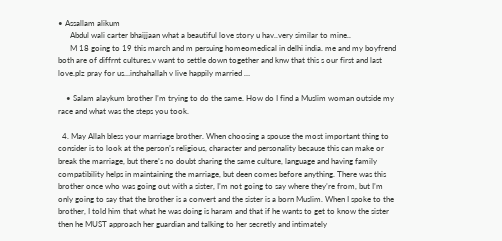• Assallam alikum
      Abdul wali carter bhaijjaan what a beautiful love story u hav..very similar to mine..
      M 18 going to 19 this march and m persuing homeomedical in delhi india. me and my boyfrend both are of diffrnt cultures.v want to settle down together and knw that this s our first and last love.plz pray for us…inshahallah v live happily married …

    • Salam alaykum brother I’m trying to do the same. How do I find a Muslim woman outside my race and what was the steps you took.

  4. May Allah bless your marriage brother. When choosing a spouse the most important thing to consider is to look at the person’s religious, character and personality because this can make or break the marriage, but there’s no doubt sharing the same culture, language and having family compatibility helps in maintaining the marriage, but deen comes before anything. There was this brother once who was going out with a sister, I’m not going to say where they’re from, but I’m only going to say that the brother is a convert and the sister is a born Muslim. When I spoke to the brother, I told him that what he was doing is haram and that if he wants to get to know the sister then he MUST approach her guardian and talking to her secretly and intimately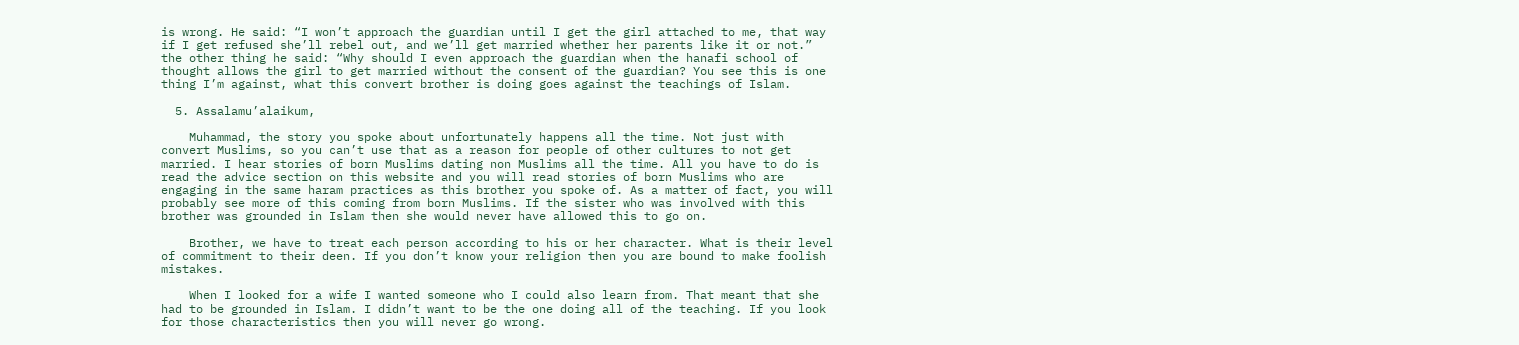is wrong. He said: “I won’t approach the guardian until I get the girl attached to me, that way if I get refused she’ll rebel out, and we’ll get married whether her parents like it or not.” the other thing he said: “Why should I even approach the guardian when the hanafi school of thought allows the girl to get married without the consent of the guardian? You see this is one thing I’m against, what this convert brother is doing goes against the teachings of Islam.

  5. Assalamu’alaikum,

    Muhammad, the story you spoke about unfortunately happens all the time. Not just with convert Muslims, so you can’t use that as a reason for people of other cultures to not get married. I hear stories of born Muslims dating non Muslims all the time. All you have to do is read the advice section on this website and you will read stories of born Muslims who are engaging in the same haram practices as this brother you spoke of. As a matter of fact, you will probably see more of this coming from born Muslims. If the sister who was involved with this brother was grounded in Islam then she would never have allowed this to go on.

    Brother, we have to treat each person according to his or her character. What is their level of commitment to their deen. If you don’t know your religion then you are bound to make foolish mistakes.

    When I looked for a wife I wanted someone who I could also learn from. That meant that she had to be grounded in Islam. I didn’t want to be the one doing all of the teaching. If you look for those characteristics then you will never go wrong.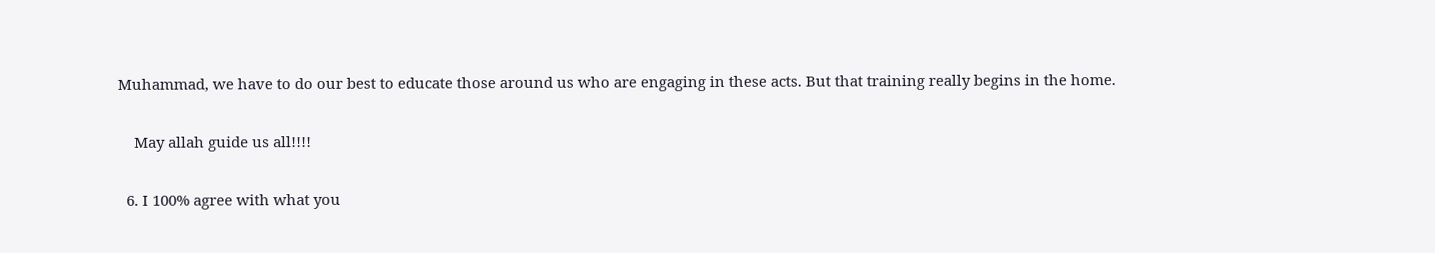Muhammad, we have to do our best to educate those around us who are engaging in these acts. But that training really begins in the home.

    May allah guide us all!!!!

  6. I 100% agree with what you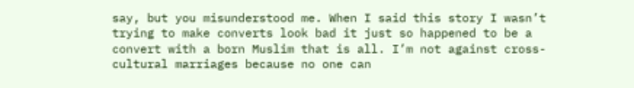say, but you misunderstood me. When I said this story I wasn’t trying to make converts look bad it just so happened to be a convert with a born Muslim that is all. I’m not against cross-cultural marriages because no one can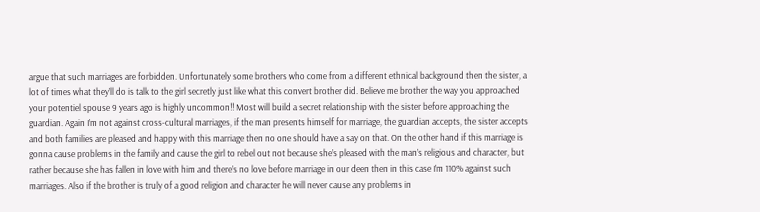argue that such marriages are forbidden. Unfortunately some brothers who come from a different ethnical background then the sister, a lot of times what they’ll do is talk to the girl secretly just like what this convert brother did. Believe me brother the way you approached your potentiel spouse 9 years ago is highly uncommon!! Most will build a secret relationship with the sister before approaching the guardian. Again I’m not against cross-cultural marriages, if the man presents himself for marriage, the guardian accepts, the sister accepts and both families are pleased and happy with this marriage then no one should have a say on that. On the other hand if this marriage is gonna cause problems in the family and cause the girl to rebel out not because she’s pleased with the man’s religious and character, but rather because she has fallen in love with him and there’s no love before marriage in our deen then in this case I’m 110% against such marriages. Also if the brother is truly of a good religion and character he will never cause any problems in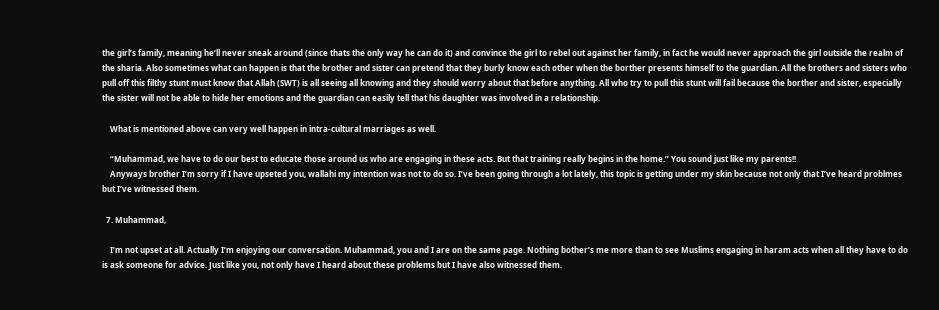the girl’s family, meaning he’ll never sneak around (since thats the only way he can do it) and convince the girl to rebel out against her family, in fact he would never approach the girl outside the realm of the sharia. Also sometimes what can happen is that the brother and sister can pretend that they burly know each other when the borther presents himself to the guardian. All the brothers and sisters who pull off this filthy stunt must know that Allah (SWT) is all seeing all knowing and they should worry about that before anything. All who try to pull this stunt will fail because the borther and sister, especially the sister will not be able to hide her emotions and the guardian can easily tell that his daughter was involved in a relationship.

    What is mentioned above can very well happen in intra-cultural marriages as well.

    “Muhammad, we have to do our best to educate those around us who are engaging in these acts. But that training really begins in the home.” You sound just like my parents!!
    Anyways brother I’m sorry if I have upseted you, wallahi my intention was not to do so. I’ve been going through a lot lately, this topic is getting under my skin because not only that I’ve heard problmes but I’ve witnessed them.

  7. Muhammad,

    I’m not upset at all. Actually I’m enjoying our conversation. Muhammad, you and I are on the same page. Nothing bother’s me more than to see Muslims engaging in haram acts when all they have to do is ask someone for advice. Just like you, not only have I heard about these problems but I have also witnessed them.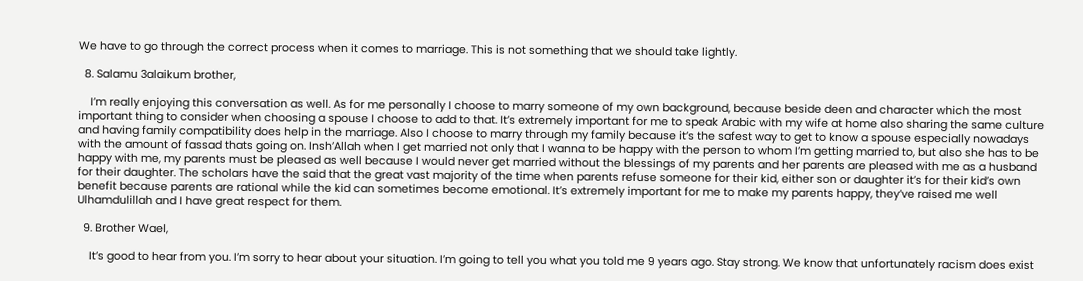We have to go through the correct process when it comes to marriage. This is not something that we should take lightly.

  8. Salamu 3alaikum brother,

    I’m really enjoying this conversation as well. As for me personally I choose to marry someone of my own background, because beside deen and character which the most important thing to consider when choosing a spouse I choose to add to that. It’s extremely important for me to speak Arabic with my wife at home also sharing the same culture and having family compatibility does help in the marriage. Also I choose to marry through my family because it’s the safest way to get to know a spouse especially nowadays with the amount of fassad thats going on. Insh’Allah when I get married not only that I wanna to be happy with the person to whom I’m getting married to, but also she has to be happy with me, my parents must be pleased as well because I would never get married without the blessings of my parents and her parents are pleased with me as a husband for their daughter. The scholars have the said that the great vast majority of the time when parents refuse someone for their kid, either son or daughter it’s for their kid’s own benefit because parents are rational while the kid can sometimes become emotional. It’s extremely important for me to make my parents happy, they’ve raised me well Ulhamdulillah and I have great respect for them.

  9. Brother Wael,

    It’s good to hear from you. I’m sorry to hear about your situation. I’m going to tell you what you told me 9 years ago. Stay strong. We know that unfortunately racism does exist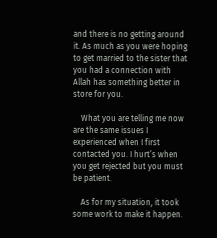and there is no getting around it. As much as you were hoping to get married to the sister that you had a connection with Allah has something better in store for you.

    What you are telling me now are the same issues I experienced when I first contacted you. I hurt’s when you get rejected but you must be patient.

    As for my situation, it took some work to make it happen.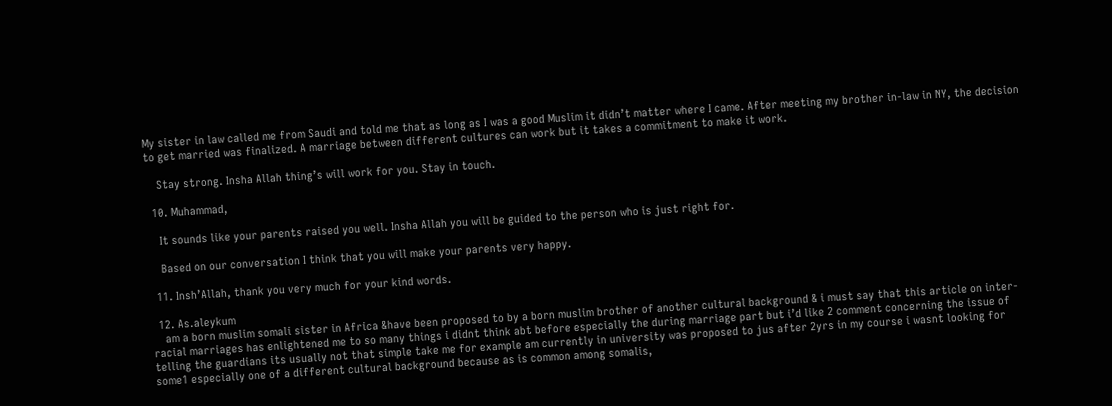My sister in law called me from Saudi and told me that as long as I was a good Muslim it didn’t matter where I came. After meeting my brother in-law in NY, the decision to get married was finalized. A marriage between different cultures can work but it takes a commitment to make it work.

    Stay strong. Insha Allah thing’s will work for you. Stay in touch.

  10. Muhammad,

    It sounds like your parents raised you well. Insha Allah you will be guided to the person who is just right for.

    Based on our conversation I think that you will make your parents very happy.

  11. Insh’Allah, thank you very much for your kind words.

  12. As.aleykum
    am a born muslim somali sister in Africa &have been proposed to by a born muslim brother of another cultural background & i must say that this article on inter-racial marriages has enlightened me to so many things i didnt think abt before especially the during marriage part but i’d like 2 comment concerning the issue of telling the guardians its usually not that simple take me for example am currently in university was proposed to jus after 2yrs in my course i wasnt looking for some1 especially one of a different cultural background because as is common among somalis,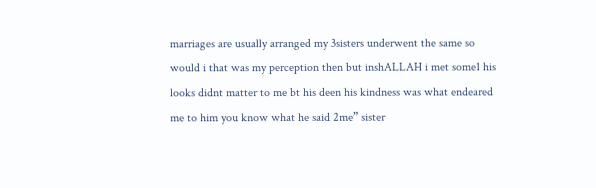marriages are usually arranged my 3sisters underwent the same so would i that was my perception then but inshALLAH i met some1 his looks didnt matter to me bt his deen his kindness was what endeared me to him you know what he said 2me” sister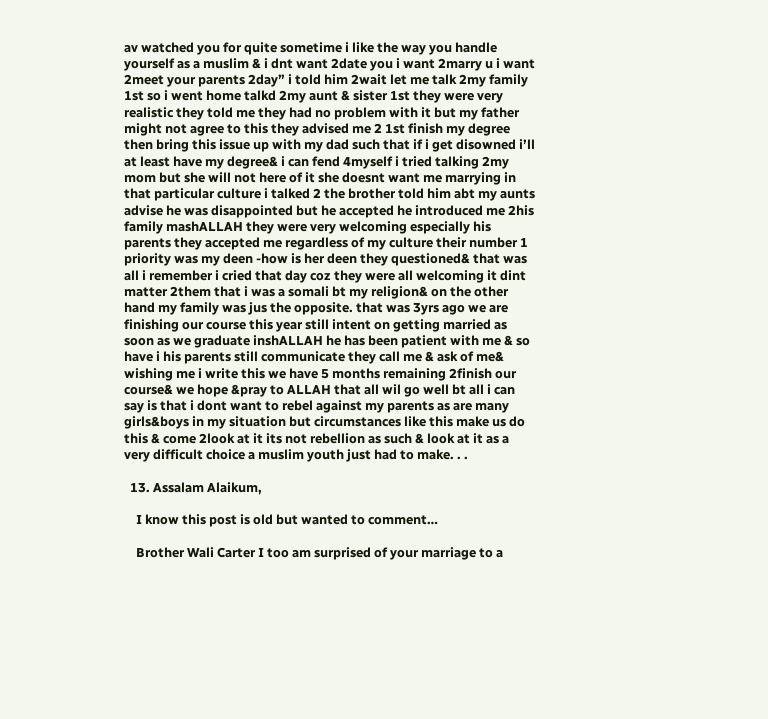av watched you for quite sometime i like the way you handle yourself as a muslim & i dnt want 2date you i want 2marry u i want 2meet your parents 2day” i told him 2wait let me talk 2my family 1st so i went home talkd 2my aunt & sister 1st they were very realistic they told me they had no problem with it but my father might not agree to this they advised me 2 1st finish my degree then bring this issue up with my dad such that if i get disowned i’ll at least have my degree& i can fend 4myself i tried talking 2my mom but she will not here of it she doesnt want me marrying in that particular culture i talked 2 the brother told him abt my aunts advise he was disappointed but he accepted he introduced me 2his family mashALLAH they were very welcoming especially his parents they accepted me regardless of my culture their number 1 priority was my deen -how is her deen they questioned& that was all i remember i cried that day coz they were all welcoming it dint matter 2them that i was a somali bt my religion& on the other hand my family was jus the opposite. that was 3yrs ago we are finishing our course this year still intent on getting married as soon as we graduate inshALLAH he has been patient with me & so have i his parents still communicate they call me & ask of me& wishing me i write this we have 5 months remaining 2finish our course& we hope &pray to ALLAH that all wil go well bt all i can say is that i dont want to rebel against my parents as are many girls&boys in my situation but circumstances like this make us do this & come 2look at it its not rebellion as such & look at it as a very difficult choice a muslim youth just had to make. . .

  13. Assalam Alaikum,

    I know this post is old but wanted to comment…

    Brother Wali Carter I too am surprised of your marriage to a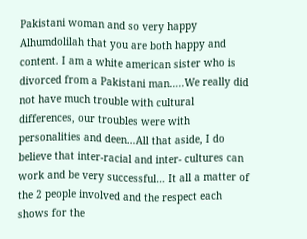Pakistani woman and so very happy Alhumdolilah that you are both happy and content. I am a white american sister who is divorced from a Pakistani man…..We really did not have much trouble with cultural differences, our troubles were with personalities and deen…All that aside, I do believe that inter-racial and inter- cultures can work and be very successful… It all a matter of the 2 people involved and the respect each shows for the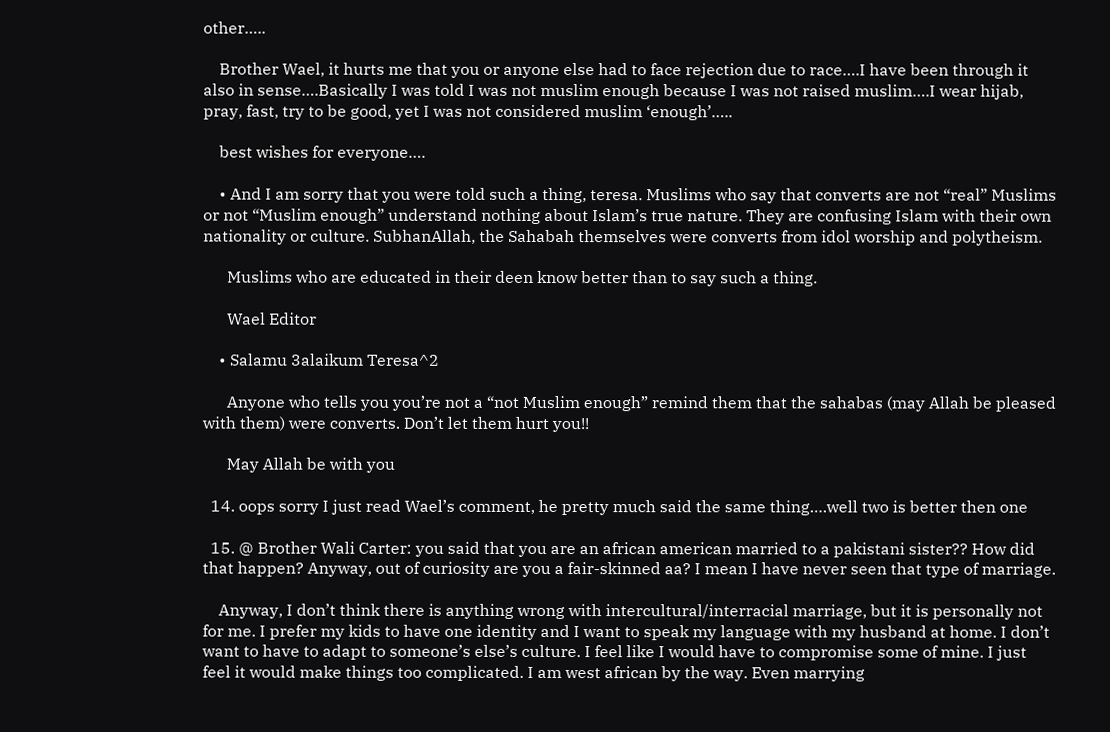other…..

    Brother Wael, it hurts me that you or anyone else had to face rejection due to race….I have been through it also in sense….Basically I was told I was not muslim enough because I was not raised muslim….I wear hijab, pray, fast, try to be good, yet I was not considered muslim ‘enough’…..

    best wishes for everyone….

    • And I am sorry that you were told such a thing, teresa. Muslims who say that converts are not “real” Muslims or not “Muslim enough” understand nothing about Islam’s true nature. They are confusing Islam with their own nationality or culture. SubhanAllah, the Sahabah themselves were converts from idol worship and polytheism.

      Muslims who are educated in their deen know better than to say such a thing.

      Wael Editor

    • Salamu 3alaikum Teresa^2

      Anyone who tells you you’re not a “not Muslim enough” remind them that the sahabas (may Allah be pleased with them) were converts. Don’t let them hurt you!!

      May Allah be with you

  14. oops sorry I just read Wael’s comment, he pretty much said the same thing….well two is better then one

  15. @ Brother Wali Carter: you said that you are an african american married to a pakistani sister?? How did that happen? Anyway, out of curiosity are you a fair-skinned aa? I mean I have never seen that type of marriage.

    Anyway, I don’t think there is anything wrong with intercultural/interracial marriage, but it is personally not for me. I prefer my kids to have one identity and I want to speak my language with my husband at home. I don’t want to have to adapt to someone’s else’s culture. I feel like I would have to compromise some of mine. I just feel it would make things too complicated. I am west african by the way. Even marrying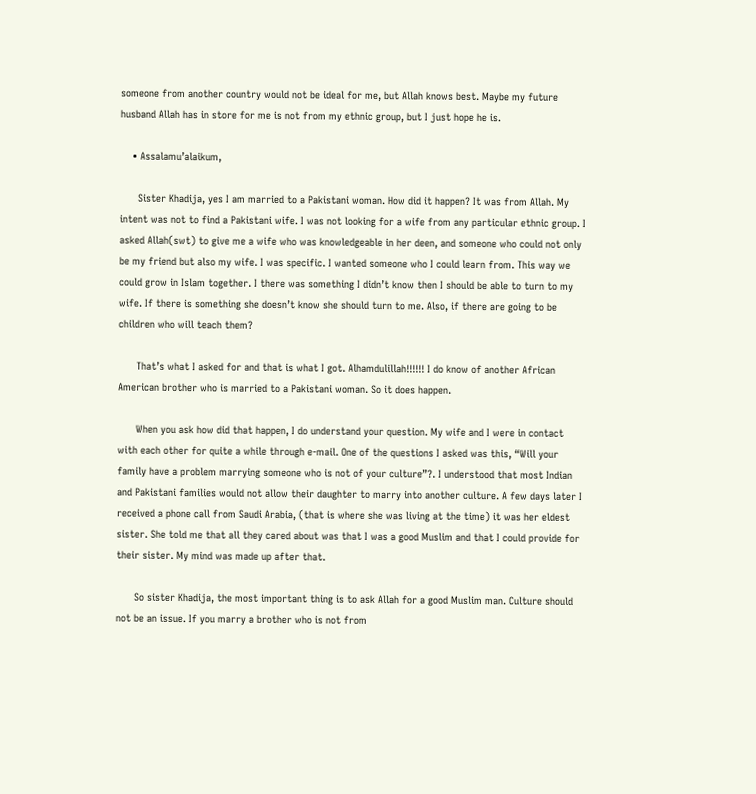someone from another country would not be ideal for me, but Allah knows best. Maybe my future husband Allah has in store for me is not from my ethnic group, but I just hope he is.

    • Assalamu’alaikum,

      Sister Khadija, yes I am married to a Pakistani woman. How did it happen? It was from Allah. My intent was not to find a Pakistani wife. I was not looking for a wife from any particular ethnic group. I asked Allah(swt) to give me a wife who was knowledgeable in her deen, and someone who could not only be my friend but also my wife. I was specific. I wanted someone who I could learn from. This way we could grow in Islam together. I there was something I didn’t know then I should be able to turn to my wife. If there is something she doesn’t know she should turn to me. Also, if there are going to be children who will teach them?

      That’s what I asked for and that is what I got. Alhamdulillah!!!!!! I do know of another African American brother who is married to a Pakistani woman. So it does happen.

      When you ask how did that happen, I do understand your question. My wife and I were in contact with each other for quite a while through e-mail. One of the questions I asked was this, “Will your family have a problem marrying someone who is not of your culture”?. I understood that most Indian and Pakistani families would not allow their daughter to marry into another culture. A few days later I received a phone call from Saudi Arabia, (that is where she was living at the time) it was her eldest sister. She told me that all they cared about was that I was a good Muslim and that I could provide for their sister. My mind was made up after that.

      So sister Khadija, the most important thing is to ask Allah for a good Muslim man. Culture should not be an issue. If you marry a brother who is not from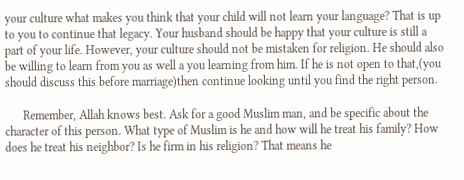your culture what makes you think that your child will not learn your language? That is up to you to continue that legacy. Your husband should be happy that your culture is still a part of your life. However, your culture should not be mistaken for religion. He should also be willing to learn from you as well a you learning from him. If he is not open to that,(you should discuss this before marriage)then continue looking until you find the right person.

      Remember, Allah knows best. Ask for a good Muslim man, and be specific about the character of this person. What type of Muslim is he and how will he treat his family? How does he treat his neighbor? Is he firm in his religion? That means he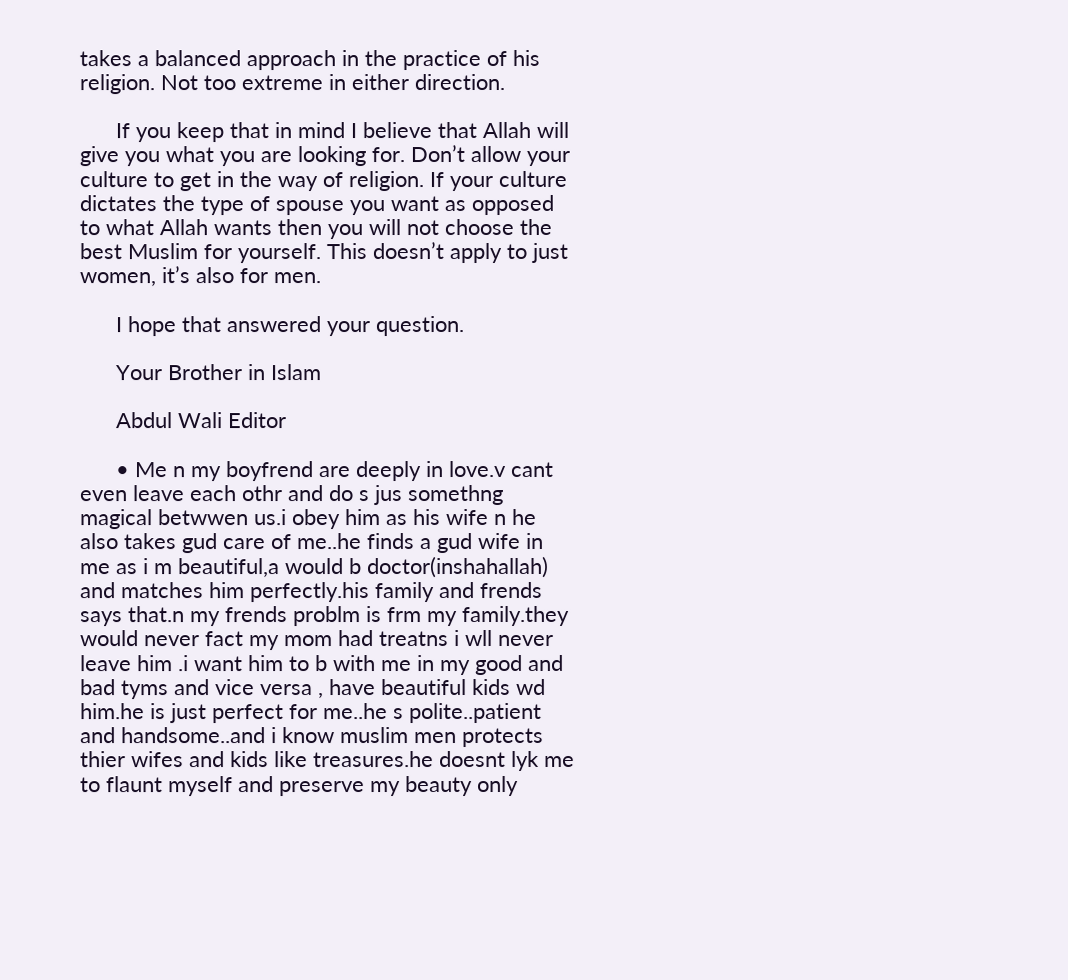takes a balanced approach in the practice of his religion. Not too extreme in either direction.

      If you keep that in mind I believe that Allah will give you what you are looking for. Don’t allow your culture to get in the way of religion. If your culture dictates the type of spouse you want as opposed to what Allah wants then you will not choose the best Muslim for yourself. This doesn’t apply to just women, it’s also for men.

      I hope that answered your question.

      Your Brother in Islam

      Abdul Wali Editor

      • Me n my boyfrend are deeply in love.v cant even leave each othr and do s jus somethng magical betwwen us.i obey him as his wife n he also takes gud care of me..he finds a gud wife in me as i m beautiful,a would b doctor(inshahallah) and matches him perfectly.his family and frends says that.n my frends problm is frm my family.they would never fact my mom had treatns i wll never leave him .i want him to b with me in my good and bad tyms and vice versa , have beautiful kids wd him.he is just perfect for me..he s polite..patient and handsome..and i know muslim men protects thier wifes and kids like treasures.he doesnt lyk me to flaunt myself and preserve my beauty only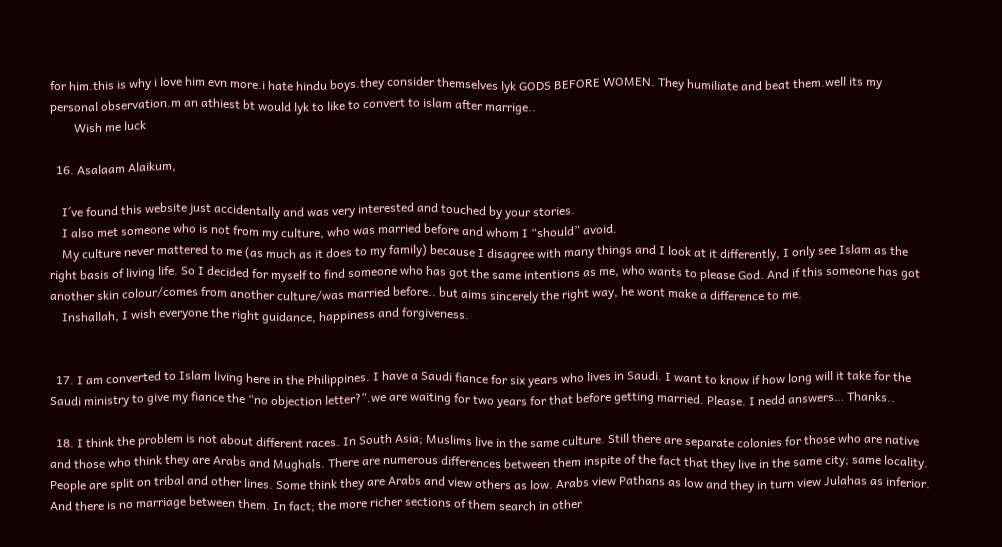for him.this is why i love him evn more.i hate hindu boys.they consider themselves lyk GODS BEFORE WOMEN. They humiliate and beat them.well its my personal observation.m an athiest bt would lyk to like to convert to islam after marrige..
        Wish me luck

  16. Asalaam Alaikum,

    I´ve found this website just accidentally and was very interested and touched by your stories.
    I also met someone who is not from my culture, who was married before and whom I “should” avoid.
    My culture never mattered to me (as much as it does to my family) because I disagree with many things and I look at it differently, I only see Islam as the right basis of living life. So I decided for myself to find someone who has got the same intentions as me, who wants to please God. And if this someone has got another skin colour/comes from another culture/was married before.. but aims sincerely the right way, he wont make a difference to me.
    Inshallah, I wish everyone the right guidance, happiness and forgiveness.


  17. I am converted to Islam living here in the Philippines. I have a Saudi fiance for six years who lives in Saudi. I want to know if how long will it take for the Saudi ministry to give my fiance the “no objection letter?”.we are waiting for two years for that before getting married. Please. I nedd answers… Thanks..

  18. I think the problem is not about different races. In South Asia; Muslims live in the same culture. Still there are separate colonies for those who are native and those who think they are Arabs and Mughals. There are numerous differences between them inspite of the fact that they live in the same city; same locality. People are split on tribal and other lines. Some think they are Arabs and view others as low. Arabs view Pathans as low and they in turn view Julahas as inferior. And there is no marriage between them. In fact; the more richer sections of them search in other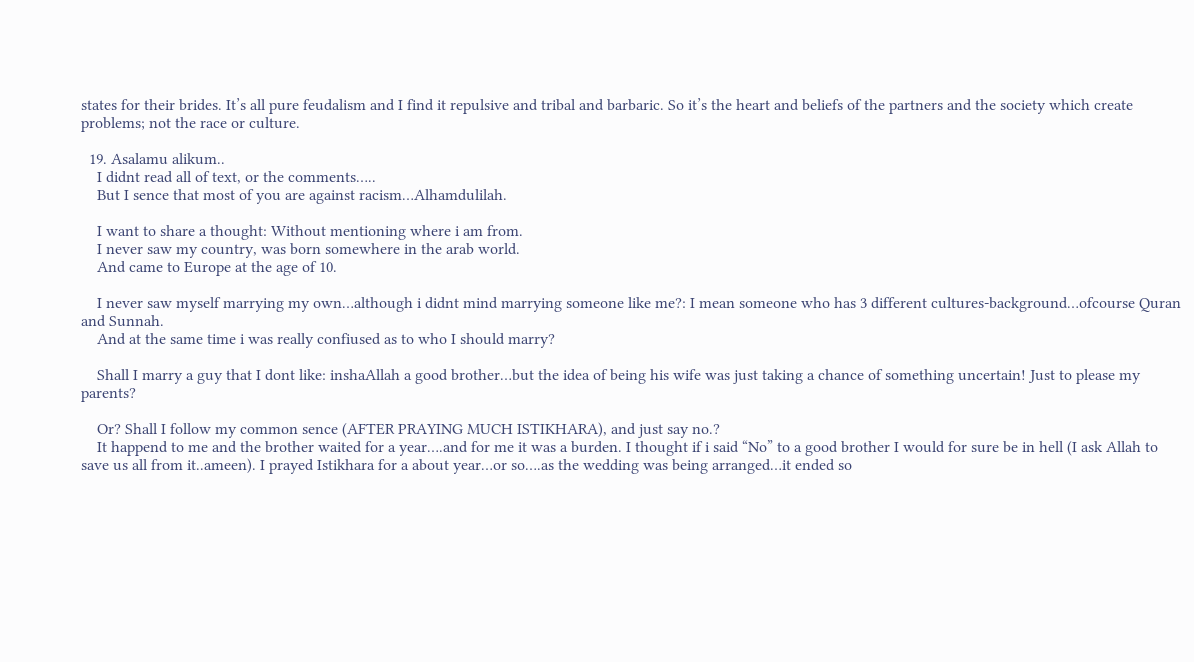states for their brides. It’s all pure feudalism and I find it repulsive and tribal and barbaric. So it’s the heart and beliefs of the partners and the society which create problems; not the race or culture.

  19. Asalamu alikum..
    I didnt read all of text, or the comments…..
    But I sence that most of you are against racism…Alhamdulilah.

    I want to share a thought: Without mentioning where i am from.
    I never saw my country, was born somewhere in the arab world.
    And came to Europe at the age of 10.

    I never saw myself marrying my own…although i didnt mind marrying someone like me?: I mean someone who has 3 different cultures-background…ofcourse Quran and Sunnah.
    And at the same time i was really confiused as to who I should marry?

    Shall I marry a guy that I dont like: inshaAllah a good brother…but the idea of being his wife was just taking a chance of something uncertain! Just to please my parents?

    Or? Shall I follow my common sence (AFTER PRAYING MUCH ISTIKHARA), and just say no.?
    It happend to me and the brother waited for a year….and for me it was a burden. I thought if i said “No” to a good brother I would for sure be in hell (I ask Allah to save us all from it..ameen). I prayed Istikhara for a about year…or so….as the wedding was being arranged…it ended so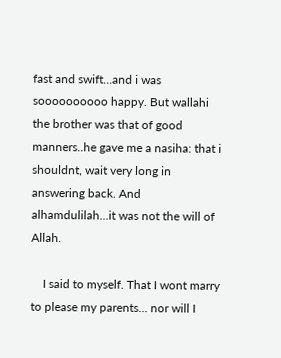fast and swift…and i was soooooooooo happy. But wallahi the brother was that of good manners..he gave me a nasiha: that i shouldnt, wait very long in answering back. And alhamdulilah…it was not the will of Allah.

    I said to myself. That I wont marry to please my parents… nor will I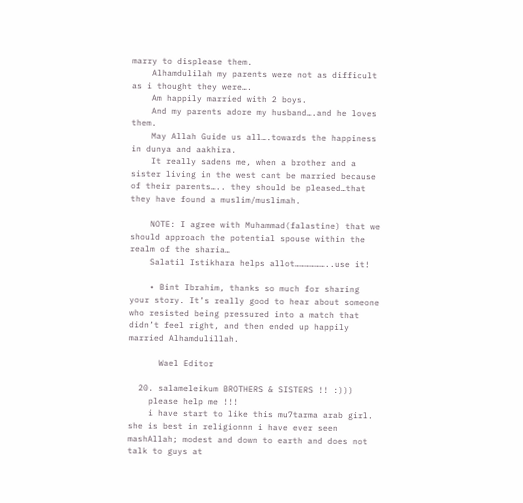marry to displease them.
    Alhamdulilah my parents were not as difficult as i thought they were….
    Am happily married with 2 boys.
    And my parents adore my husband….and he loves them.
    May Allah Guide us all….towards the happiness in dunya and aakhira.
    It really sadens me, when a brother and a sister living in the west cant be married because of their parents….. they should be pleased…that they have found a muslim/muslimah.

    NOTE: I agree with Muhammad(falastine) that we should approach the potential spouse within the realm of the sharia…
    Salatil Istikhara helps allot………………..use it!

    • Bint Ibrahim, thanks so much for sharing your story. It’s really good to hear about someone who resisted being pressured into a match that didn’t feel right, and then ended up happily married Alhamdulillah.

      Wael Editor

  20. salameleikum BROTHERS & SISTERS !! :)))
    please help me !!!
    i have start to like this mu7tarma arab girl. she is best in religionnn i have ever seen mashAllah; modest and down to earth and does not talk to guys at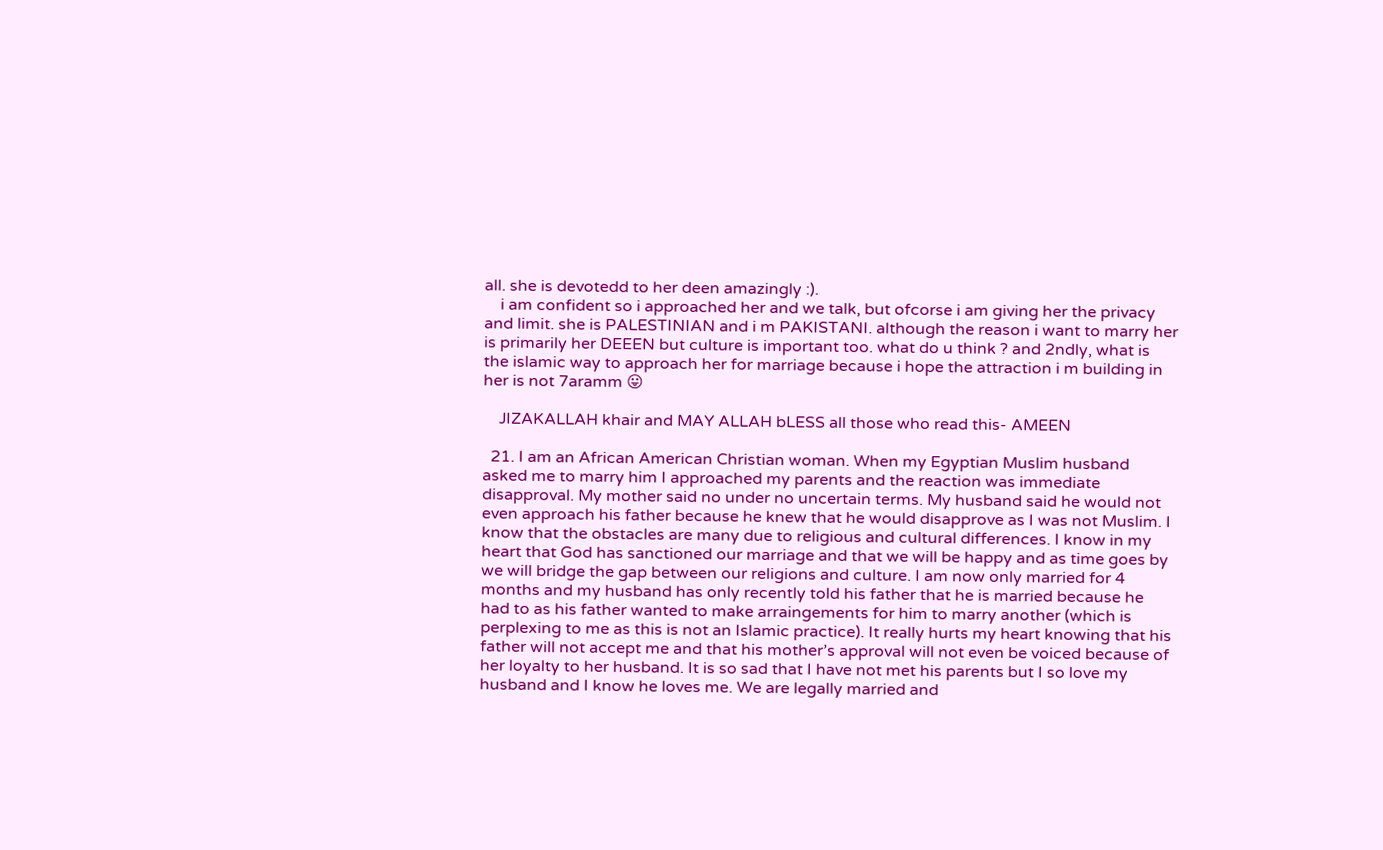all. she is devotedd to her deen amazingly :).
    i am confident so i approached her and we talk, but ofcorse i am giving her the privacy and limit. she is PALESTINIAN and i m PAKISTANI. although the reason i want to marry her is primarily her DEEEN but culture is important too. what do u think ? and 2ndly, what is the islamic way to approach her for marriage because i hope the attraction i m building in her is not 7aramm 😛

    JIZAKALLAH khair and MAY ALLAH bLESS all those who read this- AMEEN

  21. I am an African American Christian woman. When my Egyptian Muslim husband asked me to marry him I approached my parents and the reaction was immediate disapproval. My mother said no under no uncertain terms. My husband said he would not even approach his father because he knew that he would disapprove as I was not Muslim. I know that the obstacles are many due to religious and cultural differences. I know in my heart that God has sanctioned our marriage and that we will be happy and as time goes by we will bridge the gap between our religions and culture. I am now only married for 4 months and my husband has only recently told his father that he is married because he had to as his father wanted to make arraingements for him to marry another (which is perplexing to me as this is not an Islamic practice). It really hurts my heart knowing that his father will not accept me and that his mother’s approval will not even be voiced because of her loyalty to her husband. It is so sad that I have not met his parents but I so love my husband and I know he loves me. We are legally married and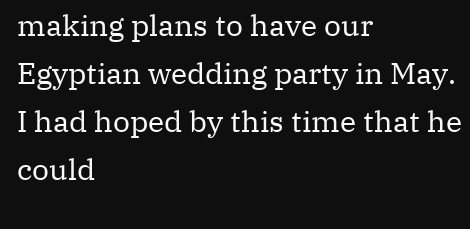making plans to have our Egyptian wedding party in May. I had hoped by this time that he could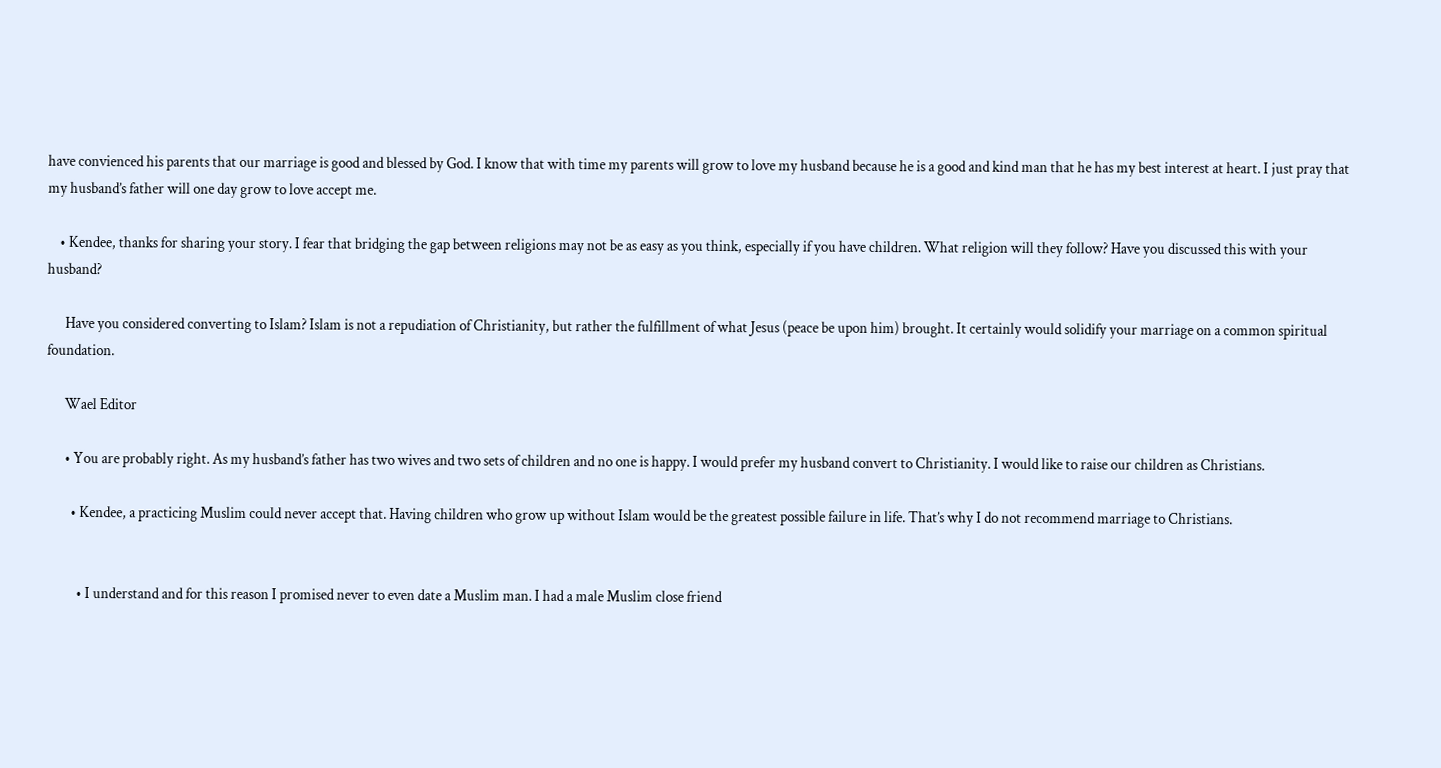have convienced his parents that our marriage is good and blessed by God. I know that with time my parents will grow to love my husband because he is a good and kind man that he has my best interest at heart. I just pray that my husband’s father will one day grow to love accept me.

    • Kendee, thanks for sharing your story. I fear that bridging the gap between religions may not be as easy as you think, especially if you have children. What religion will they follow? Have you discussed this with your husband?

      Have you considered converting to Islam? Islam is not a repudiation of Christianity, but rather the fulfillment of what Jesus (peace be upon him) brought. It certainly would solidify your marriage on a common spiritual foundation.

      Wael Editor

      • You are probably right. As my husband’s father has two wives and two sets of children and no one is happy. I would prefer my husband convert to Christianity. I would like to raise our children as Christians.

        • Kendee, a practicing Muslim could never accept that. Having children who grow up without Islam would be the greatest possible failure in life. That’s why I do not recommend marriage to Christians.


          • I understand and for this reason I promised never to even date a Muslim man. I had a male Muslim close friend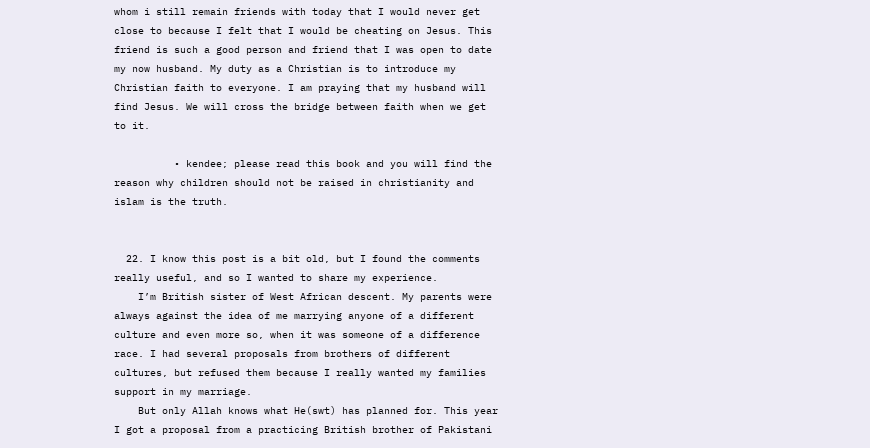whom i still remain friends with today that I would never get close to because I felt that I would be cheating on Jesus. This friend is such a good person and friend that I was open to date my now husband. My duty as a Christian is to introduce my Christian faith to everyone. I am praying that my husband will find Jesus. We will cross the bridge between faith when we get to it.

          • kendee; please read this book and you will find the reason why children should not be raised in christianity and islam is the truth.


  22. I know this post is a bit old, but I found the comments really useful, and so I wanted to share my experience.
    I’m British sister of West African descent. My parents were always against the idea of me marrying anyone of a different culture and even more so, when it was someone of a difference race. I had several proposals from brothers of different cultures, but refused them because I really wanted my families support in my marriage.
    But only Allah knows what He(swt) has planned for. This year I got a proposal from a practicing British brother of Pakistani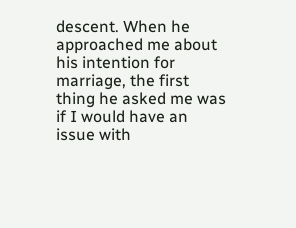descent. When he approached me about his intention for marriage, the first thing he asked me was if I would have an issue with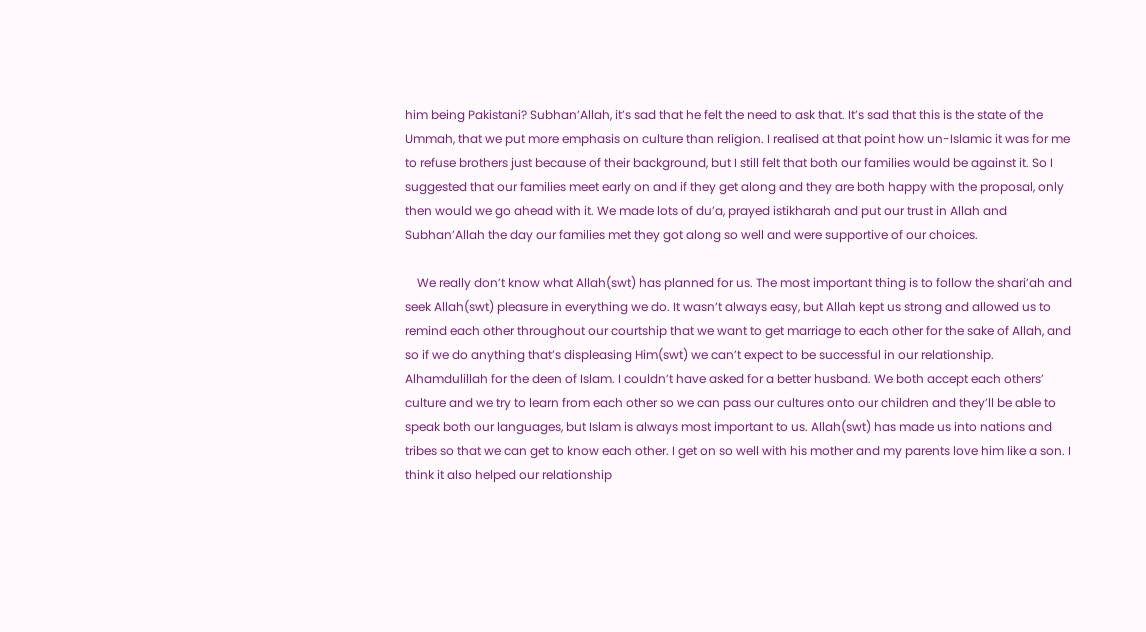him being Pakistani? Subhan’Allah, it’s sad that he felt the need to ask that. It’s sad that this is the state of the Ummah, that we put more emphasis on culture than religion. I realised at that point how un-Islamic it was for me to refuse brothers just because of their background, but I still felt that both our families would be against it. So I suggested that our families meet early on and if they get along and they are both happy with the proposal, only then would we go ahead with it. We made lots of du’a, prayed istikharah and put our trust in Allah and Subhan’Allah the day our families met they got along so well and were supportive of our choices.

    We really don’t know what Allah(swt) has planned for us. The most important thing is to follow the shari’ah and seek Allah(swt) pleasure in everything we do. It wasn’t always easy, but Allah kept us strong and allowed us to remind each other throughout our courtship that we want to get marriage to each other for the sake of Allah, and so if we do anything that’s displeasing Him(swt) we can’t expect to be successful in our relationship. Alhamdulillah for the deen of Islam. I couldn’t have asked for a better husband. We both accept each others’ culture and we try to learn from each other so we can pass our cultures onto our children and they’ll be able to speak both our languages, but Islam is always most important to us. Allah(swt) has made us into nations and tribes so that we can get to know each other. I get on so well with his mother and my parents love him like a son. I think it also helped our relationship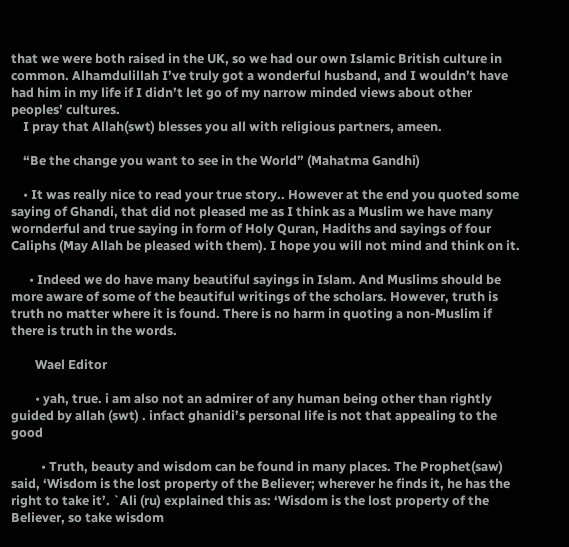that we were both raised in the UK, so we had our own Islamic British culture in common. Alhamdulillah I’ve truly got a wonderful husband, and I wouldn’t have had him in my life if I didn’t let go of my narrow minded views about other peoples’ cultures.
    I pray that Allah(swt) blesses you all with religious partners, ameen.

    “Be the change you want to see in the World” (Mahatma Gandhi)

    • It was really nice to read your true story.. However at the end you quoted some saying of Ghandi, that did not pleased me as I think as a Muslim we have many wornderful and true saying in form of Holy Quran, Hadiths and sayings of four Caliphs (May Allah be pleased with them). I hope you will not mind and think on it.

      • Indeed we do have many beautiful sayings in Islam. And Muslims should be more aware of some of the beautiful writings of the scholars. However, truth is truth no matter where it is found. There is no harm in quoting a non-Muslim if there is truth in the words.

        Wael Editor

        • yah, true. i am also not an admirer of any human being other than rightly guided by allah (swt) . infact ghanidi’s personal life is not that appealing to the good

          • Truth, beauty and wisdom can be found in many places. The Prophet(saw) said, ‘Wisdom is the lost property of the Believer; wherever he finds it, he has the right to take it’. `Ali (ru) explained this as: ‘Wisdom is the lost property of the Believer, so take wisdom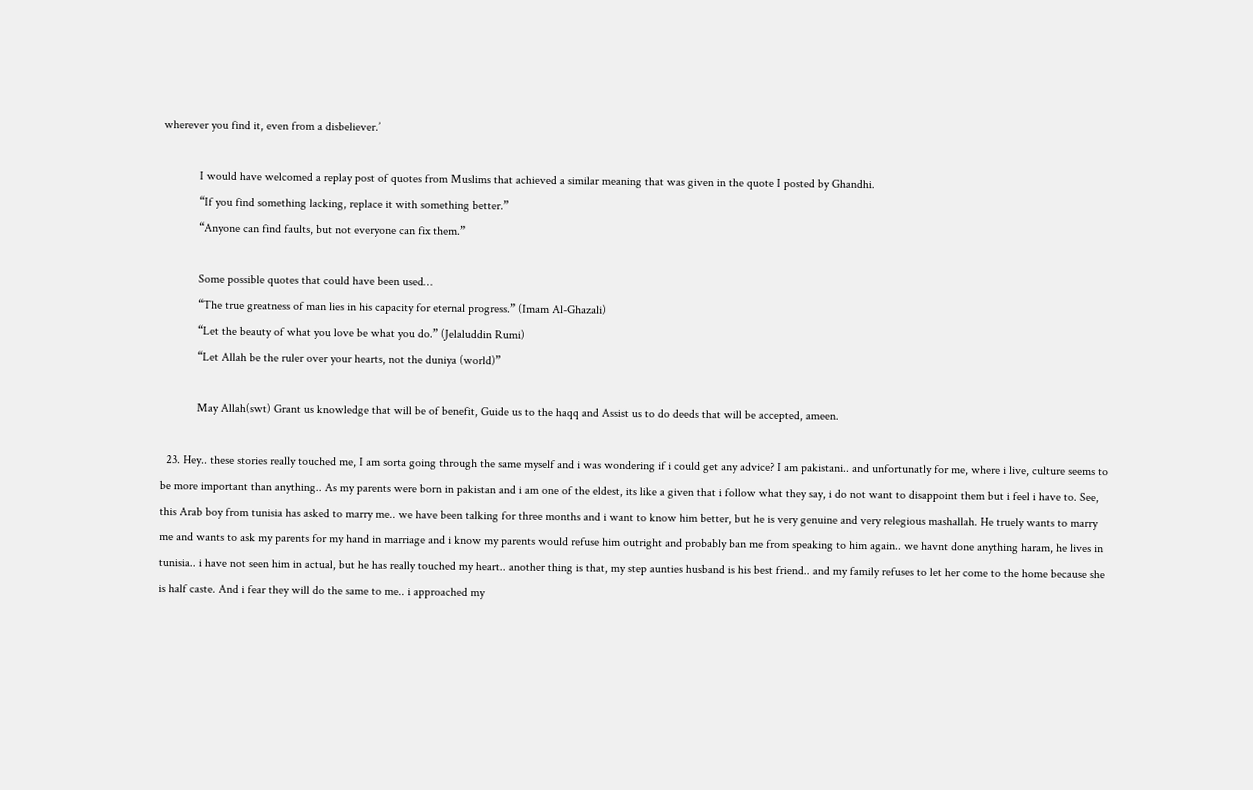wherever you find it, even from a disbeliever.’

            I would have welcomed a replay post of quotes from Muslims that achieved a similar meaning that was given in the quote I posted by Ghandhi.
            “If you find something lacking, replace it with something better.”
            “Anyone can find faults, but not everyone can fix them.”

            Some possible quotes that could have been used…
            “The true greatness of man lies in his capacity for eternal progress.” (Imam Al-Ghazali)
            “Let the beauty of what you love be what you do.” (Jelaluddin Rumi)
            “Let Allah be the ruler over your hearts, not the duniya (world)”

            May Allah(swt) Grant us knowledge that will be of benefit, Guide us to the haqq and Assist us to do deeds that will be accepted, ameen.

  23. Hey.. these stories really touched me, I am sorta going through the same myself and i was wondering if i could get any advice? I am pakistani.. and unfortunatly for me, where i live, culture seems to be more important than anything.. As my parents were born in pakistan and i am one of the eldest, its like a given that i follow what they say, i do not want to disappoint them but i feel i have to. See, this Arab boy from tunisia has asked to marry me.. we have been talking for three months and i want to know him better, but he is very genuine and very relegious mashallah. He truely wants to marry me and wants to ask my parents for my hand in marriage and i know my parents would refuse him outright and probably ban me from speaking to him again.. we havnt done anything haram, he lives in tunisia.. i have not seen him in actual, but he has really touched my heart.. another thing is that, my step aunties husband is his best friend.. and my family refuses to let her come to the home because she is half caste. And i fear they will do the same to me.. i approached my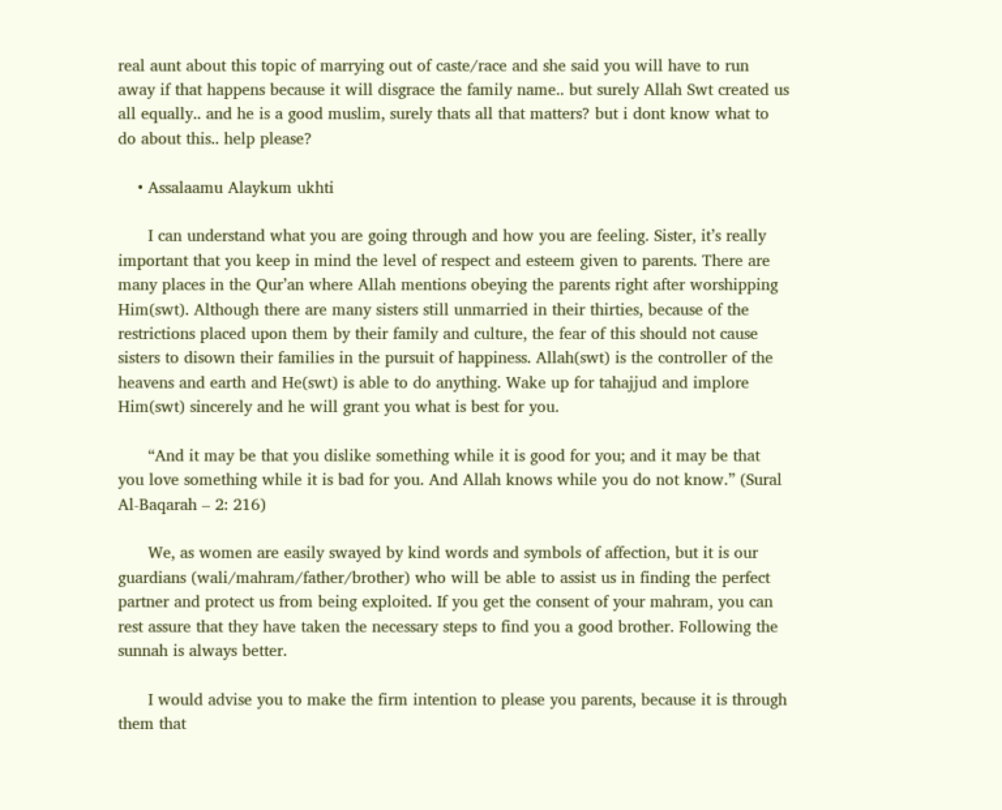real aunt about this topic of marrying out of caste/race and she said you will have to run away if that happens because it will disgrace the family name.. but surely Allah Swt created us all equally.. and he is a good muslim, surely thats all that matters? but i dont know what to do about this.. help please?

    • Assalaamu Alaykum ukhti

      I can understand what you are going through and how you are feeling. Sister, it’s really important that you keep in mind the level of respect and esteem given to parents. There are many places in the Qur’an where Allah mentions obeying the parents right after worshipping Him(swt). Although there are many sisters still unmarried in their thirties, because of the restrictions placed upon them by their family and culture, the fear of this should not cause sisters to disown their families in the pursuit of happiness. Allah(swt) is the controller of the heavens and earth and He(swt) is able to do anything. Wake up for tahajjud and implore Him(swt) sincerely and he will grant you what is best for you.

      “And it may be that you dislike something while it is good for you; and it may be that you love something while it is bad for you. And Allah knows while you do not know.” (Sural Al-Baqarah – 2: 216)

      We, as women are easily swayed by kind words and symbols of affection, but it is our guardians (wali/mahram/father/brother) who will be able to assist us in finding the perfect partner and protect us from being exploited. If you get the consent of your mahram, you can rest assure that they have taken the necessary steps to find you a good brother. Following the sunnah is always better.

      I would advise you to make the firm intention to please you parents, because it is through them that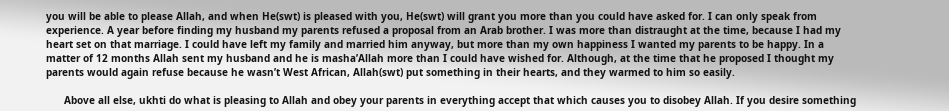you will be able to please Allah, and when He(swt) is pleased with you, He(swt) will grant you more than you could have asked for. I can only speak from experience. A year before finding my husband my parents refused a proposal from an Arab brother. I was more than distraught at the time, because I had my heart set on that marriage. I could have left my family and married him anyway, but more than my own happiness I wanted my parents to be happy. In a matter of 12 months Allah sent my husband and he is masha’Allah more than I could have wished for. Although, at the time that he proposed I thought my parents would again refuse because he wasn’t West African, Allah(swt) put something in their hearts, and they warmed to him so easily.

      Above all else, ukhti do what is pleasing to Allah and obey your parents in everything accept that which causes you to disobey Allah. If you desire something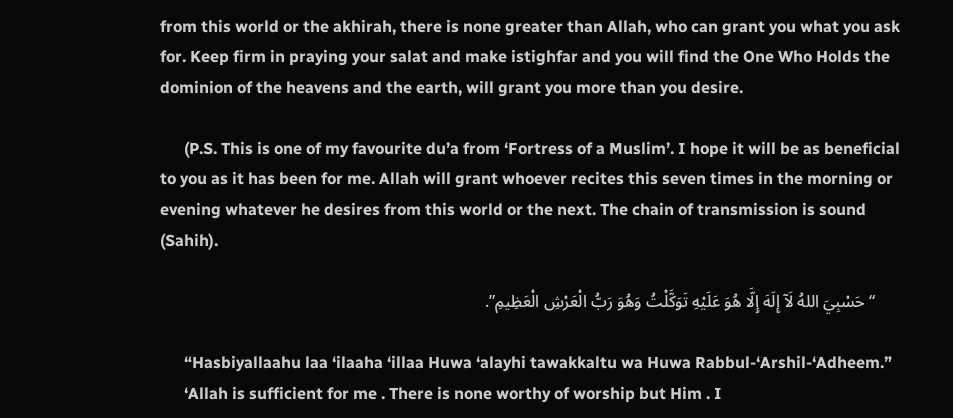from this world or the akhirah, there is none greater than Allah, who can grant you what you ask for. Keep firm in praying your salat and make istighfar and you will find the One Who Holds the dominion of the heavens and the earth, will grant you more than you desire.

      (P.S. This is one of my favourite du’a from ‘Fortress of a Muslim’. I hope it will be as beneficial to you as it has been for me. Allah will grant whoever recites this seven times in the morning or evening whatever he desires from this world or the next. The chain of transmission is sound (Sahih).

      “حَسْبِيَ اللهُ لَآ إِلَهَ إِلَّا هُوَ عَلَيْهِ تَوَكَّلْتُ وَهُوَ رَبُّ الْعَرْشِ الْعَظِيمِ”.

      “Hasbiyallaahu laa ‘ilaaha ‘illaa Huwa ‘alayhi tawakkaltu wa Huwa Rabbul-‘Arshil-‘Adheem.”
      ‘Allah is sufficient for me . There is none worthy of worship but Him . I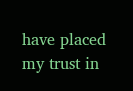have placed my trust in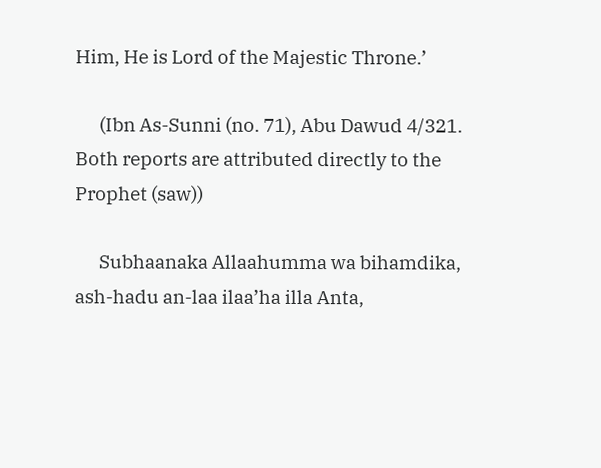Him, He is Lord of the Majestic Throne.’

      (Ibn As-Sunni (no. 71), Abu Dawud 4/321. Both reports are attributed directly to the Prophet (saw))

      Subhaanaka Allaahumma wa bihamdika, ash-hadu an-laa ilaa’ha illa Anta,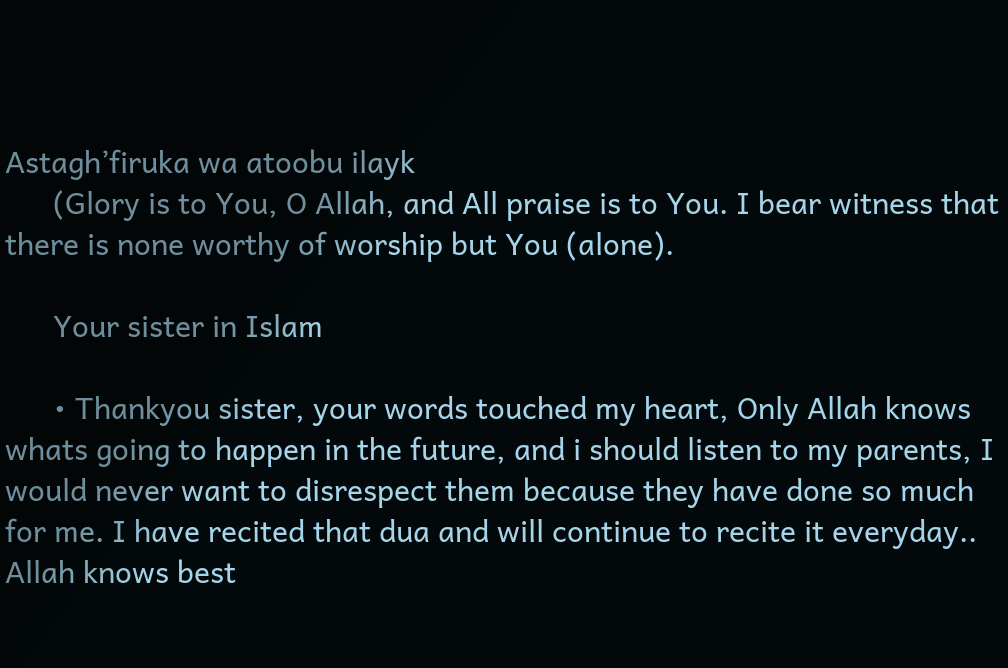Astagh’firuka wa atoobu ilayk
      (Glory is to You, O Allah, and All praise is to You. I bear witness that there is none worthy of worship but You (alone).

      Your sister in Islam

      • Thankyou sister, your words touched my heart, Only Allah knows whats going to happen in the future, and i should listen to my parents, I would never want to disrespect them because they have done so much for me. I have recited that dua and will continue to recite it everyday.. Allah knows best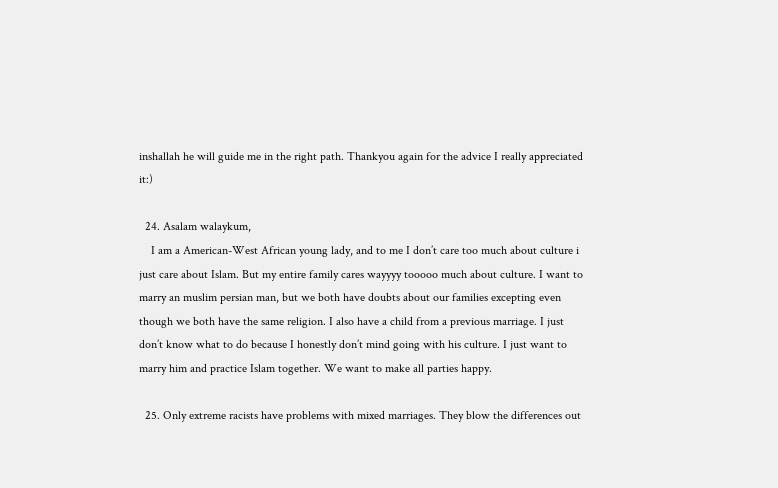inshallah he will guide me in the right path. Thankyou again for the advice I really appreciated it:)

  24. Asalam walaykum,
    I am a American-West African young lady, and to me I don’t care too much about culture i just care about Islam. But my entire family cares wayyyy tooooo much about culture. I want to marry an muslim persian man, but we both have doubts about our families excepting even though we both have the same religion. I also have a child from a previous marriage. I just don’t know what to do because I honestly don’t mind going with his culture. I just want to marry him and practice Islam together. We want to make all parties happy.

  25. Only extreme racists have problems with mixed marriages. They blow the differences out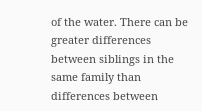of the water. There can be greater differences between siblings in the same family than differences between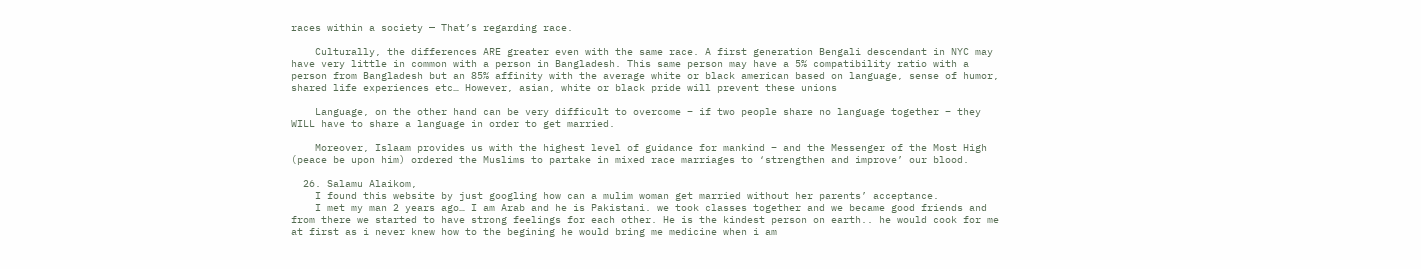races within a society — That’s regarding race.

    Culturally, the differences ARE greater even with the same race. A first generation Bengali descendant in NYC may have very little in common with a person in Bangladesh. This same person may have a 5% compatibility ratio with a person from Bangladesh but an 85% affinity with the average white or black american based on language, sense of humor, shared life experiences etc… However, asian, white or black pride will prevent these unions

    Language, on the other hand can be very difficult to overcome – if two people share no language together – they WILL have to share a language in order to get married.

    Moreover, Islaam provides us with the highest level of guidance for mankind – and the Messenger of the Most High (peace be upon him) ordered the Muslims to partake in mixed race marriages to ‘strengthen and improve’ our blood.

  26. Salamu Alaikom,
    I found this website by just googling how can a mulim woman get married without her parents’ acceptance.
    I met my man 2 years ago… I am Arab and he is Pakistani. we took classes together and we became good friends and from there we started to have strong feelings for each other. He is the kindest person on earth.. he would cook for me at first as i never knew how to the begining he would bring me medicine when i am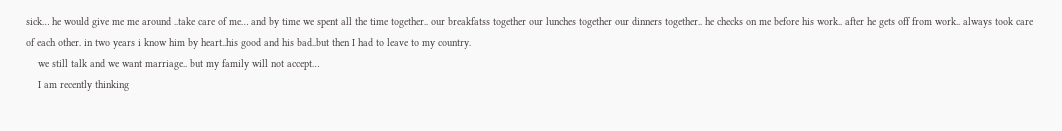sick… he would give me me around ..take care of me… and by time we spent all the time together.. our breakfatss together our lunches together our dinners together.. he checks on me before his work.. after he gets off from work.. always took care of each other. in two years i know him by heart..his good and his bad..but then I had to leave to my country.
    we still talk and we want marriage.. but my family will not accept…
    I am recently thinking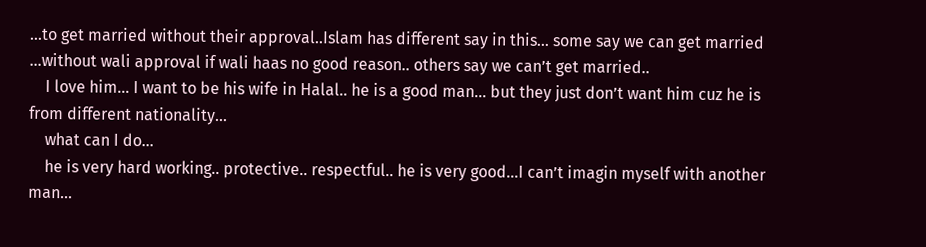…to get married without their approval..Islam has different say in this… some say we can get married …without wali approval if wali haas no good reason.. others say we can’t get married..
    I love him… I want to be his wife in Halal.. he is a good man… but they just don’t want him cuz he is from different nationality…
    what can I do…
    he is very hard working.. protective.. respectful.. he is very good…I can’t imagin myself with another man…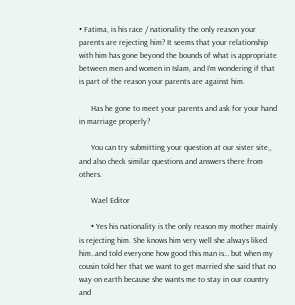• Fatima, is his race / nationality the only reason your parents are rejecting him? It seems that your relationship with him has gone beyond the bounds of what is appropriate between men and women in Islam, and I’m wondering if that is part of the reason your parents are against him.

      Has he gone to meet your parents and ask for your hand in marriage properly?

      You can try submitting your question at our sister site,, and also check similar questions and answers there from others.

      Wael Editor

      • Yes his nationality is the only reason my mother mainly is rejecting him. She knows him very well she always liked him..and told everyone how good this man is… but when my cousin told her that we want to get married she said that no way on earth because she wants me to stay in our country and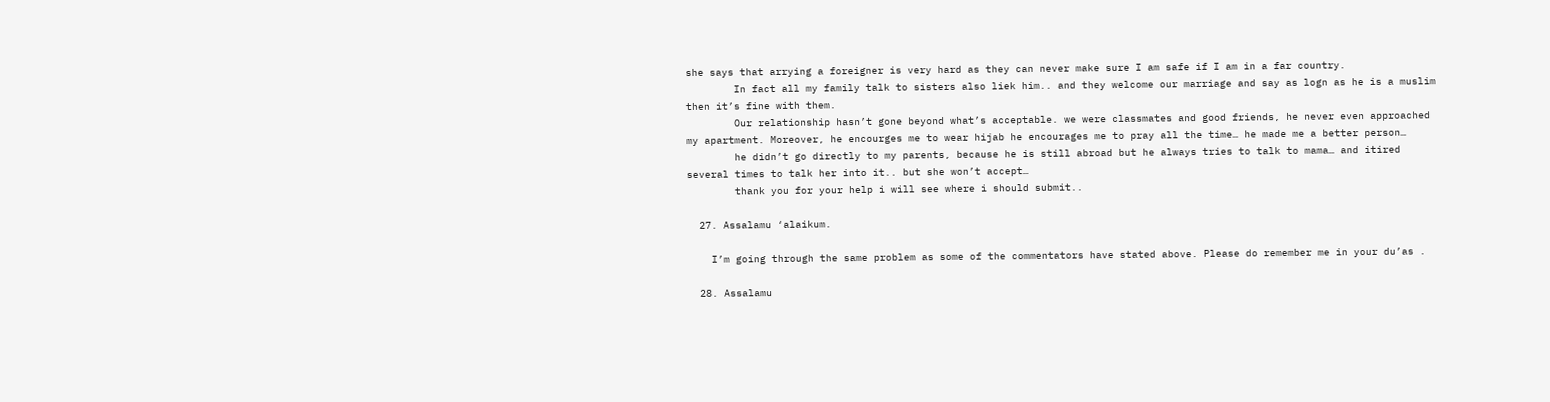she says that arrying a foreigner is very hard as they can never make sure I am safe if I am in a far country.
        In fact all my family talk to sisters also liek him.. and they welcome our marriage and say as logn as he is a muslim then it’s fine with them.
        Our relationship hasn’t gone beyond what’s acceptable. we were classmates and good friends, he never even approached my apartment. Moreover, he encourges me to wear hijab he encourages me to pray all the time… he made me a better person…
        he didn’t go directly to my parents, because he is still abroad but he always tries to talk to mama… and itired several times to talk her into it.. but she won’t accept…
        thank you for your help i will see where i should submit..

  27. Assalamu ‘alaikum.

    I’m going through the same problem as some of the commentators have stated above. Please do remember me in your du’as .

  28. Assalamu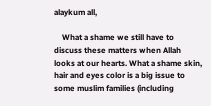alaykum all,

    What a shame we still have to discuss these matters when Allah looks at our hearts. What a shame skin, hair and eyes color is a big issue to some muslim families (including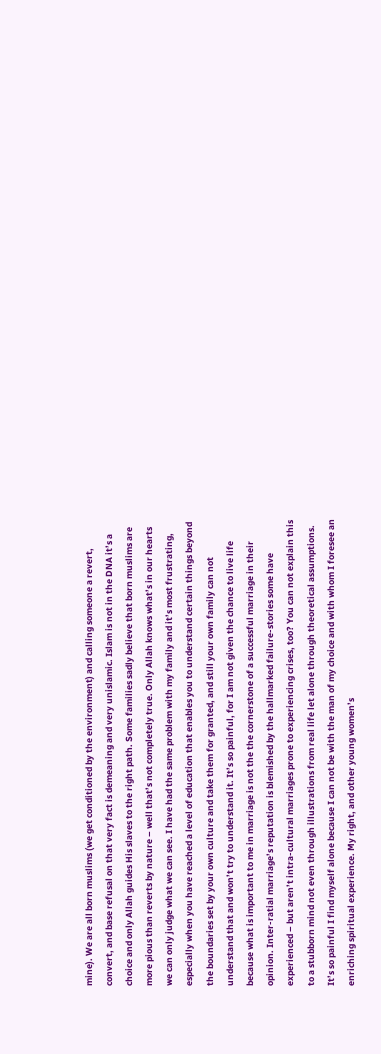mine). We are all born muslims (we get conditioned by the environment) and calling someone a revert, convert, and base refusal on that very fact is demeaning and very unislamic. Islam is not in the DNA it’s a choice and only Allah guides His slaves to the right path. Some families sadly believe that born muslims are more pious than reverts by nature – well that’s not completely true. Only Allah knows what’s in our hearts we can only judge what we can see. I have had the same problem with my family and it’s most frustrating, especially when you have reached a level of education that enables you to understand certain things beyond the boundaries set by your own culture and take them for granted, and still your own family can not understand that and won’t try to understand it. It’s so painful, for I am not given the chance to live life because what is important to me in marriage is not the the cornerstone of a successful marriage in their opinion. Inter-ratial marriage’s reputation is blemished by the hallmarked failure-stories some have experienced – but aren’t intra-cultural marriages prone to experiencing crises, too? You can not explain this to a stubborn mind not even through illustrations from real life let alone through theoretical assumptions. It’s so painful I find myself alone because I can not be with the man of my choice and with whom I foresee an enriching spiritual experience. My right, and other young women’s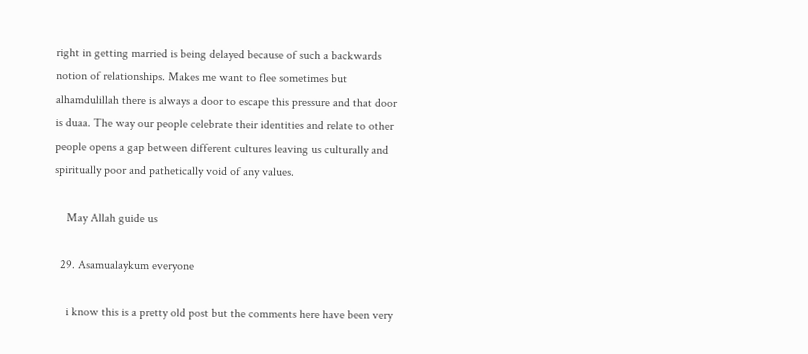right in getting married is being delayed because of such a backwards notion of relationships. Makes me want to flee sometimes but alhamdulillah there is always a door to escape this pressure and that door is duaa. The way our people celebrate their identities and relate to other people opens a gap between different cultures leaving us culturally and spiritually poor and pathetically void of any values.

    May Allah guide us

  29. Asamualaykum everyone

    i know this is a pretty old post but the comments here have been very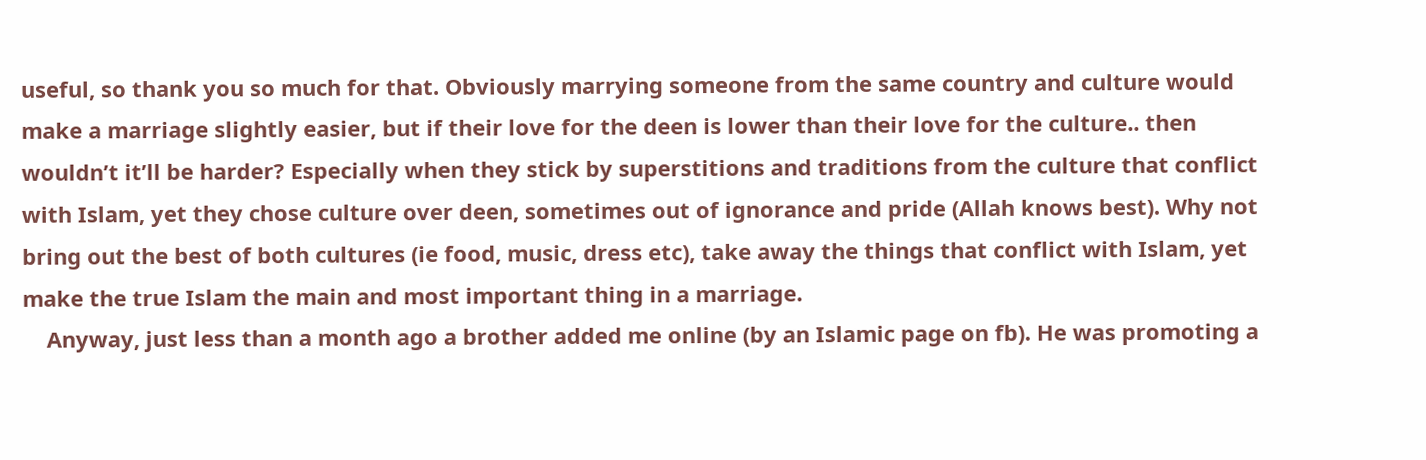useful, so thank you so much for that. Obviously marrying someone from the same country and culture would make a marriage slightly easier, but if their love for the deen is lower than their love for the culture.. then wouldn’t it’ll be harder? Especially when they stick by superstitions and traditions from the culture that conflict with Islam, yet they chose culture over deen, sometimes out of ignorance and pride (Allah knows best). Why not bring out the best of both cultures (ie food, music, dress etc), take away the things that conflict with Islam, yet make the true Islam the main and most important thing in a marriage.
    Anyway, just less than a month ago a brother added me online (by an Islamic page on fb). He was promoting a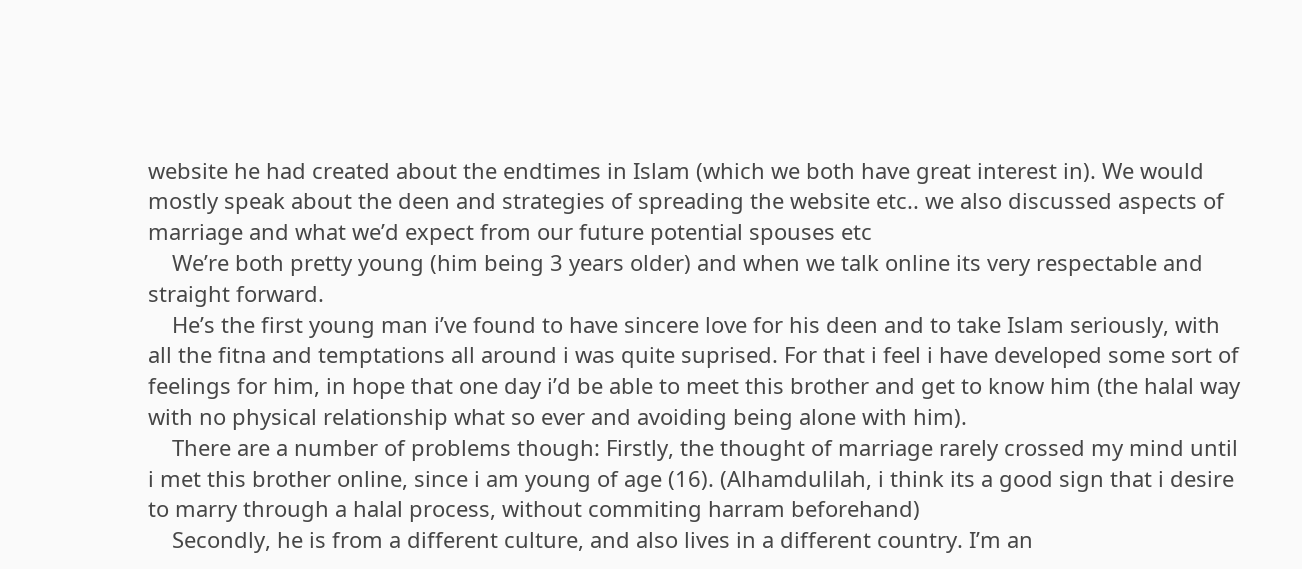website he had created about the endtimes in Islam (which we both have great interest in). We would mostly speak about the deen and strategies of spreading the website etc.. we also discussed aspects of marriage and what we’d expect from our future potential spouses etc
    We’re both pretty young (him being 3 years older) and when we talk online its very respectable and straight forward.
    He’s the first young man i’ve found to have sincere love for his deen and to take Islam seriously, with all the fitna and temptations all around i was quite suprised. For that i feel i have developed some sort of feelings for him, in hope that one day i’d be able to meet this brother and get to know him (the halal way with no physical relationship what so ever and avoiding being alone with him).
    There are a number of problems though: Firstly, the thought of marriage rarely crossed my mind until i met this brother online, since i am young of age (16). (Alhamdulilah, i think its a good sign that i desire to marry through a halal process, without commiting harram beforehand)
    Secondly, he is from a different culture, and also lives in a different country. I’m an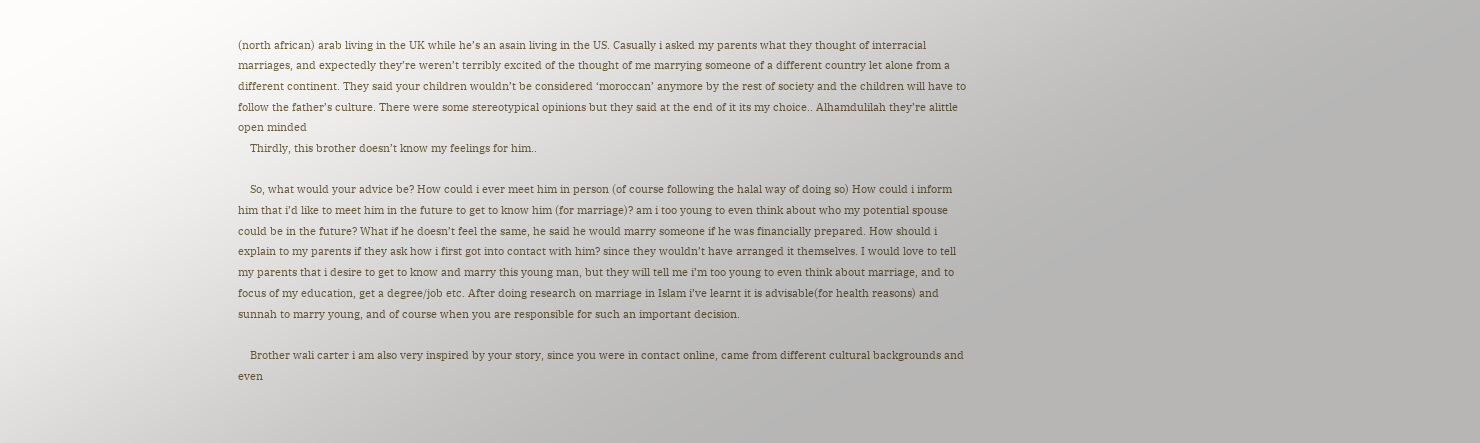(north african) arab living in the UK while he’s an asain living in the US. Casually i asked my parents what they thought of interracial marriages, and expectedly they’re weren’t terribly excited of the thought of me marrying someone of a different country let alone from a different continent. They said your children wouldn’t be considered ‘moroccan’ anymore by the rest of society and the children will have to follow the father’s culture. There were some stereotypical opinions but they said at the end of it its my choice.. Alhamdulilah they’re alittle open minded
    Thirdly, this brother doesn’t know my feelings for him..

    So, what would your advice be? How could i ever meet him in person (of course following the halal way of doing so) How could i inform him that i’d like to meet him in the future to get to know him (for marriage)? am i too young to even think about who my potential spouse could be in the future? What if he doesn’t feel the same, he said he would marry someone if he was financially prepared. How should i explain to my parents if they ask how i first got into contact with him? since they wouldn’t have arranged it themselves. I would love to tell my parents that i desire to get to know and marry this young man, but they will tell me i’m too young to even think about marriage, and to focus of my education, get a degree/job etc. After doing research on marriage in Islam i’ve learnt it is advisable(for health reasons) and sunnah to marry young, and of course when you are responsible for such an important decision.

    Brother wali carter i am also very inspired by your story, since you were in contact online, came from different cultural backgrounds and even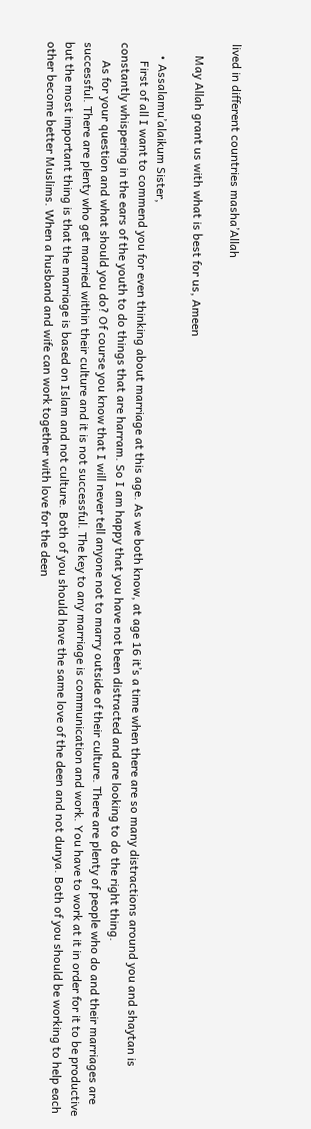lived in different countries masha’Allah

    May Allah grant us with what is best for us, Ameen

    • Assalamu’alaikum Sister,
      First of all I want to commend you for even thinking about marriage at this age. As we both know, at age 16 it’s a time when there are so many distractions around you and shaytan is constantly whispering in the ears of the youth to do things that are harram. So I am happy that you have not been distracted and are looking to do the right thing.
      As for your question and what should you do? Of course you know that I will never tell anyone not to marry outside of their culture. There are plenty of people who do and their marriages are successful. There are plenty who get married within their culture and it is not successful. The key to any marriage is communication and work. You have to work at it in order for it to be productive but the most important thing is that the marriage is based on Islam and not culture. Both of you should have the same love of the deen and not dunya. Both of you should be working to help each other become better Muslims. When a husband and wife can work together with love for the deen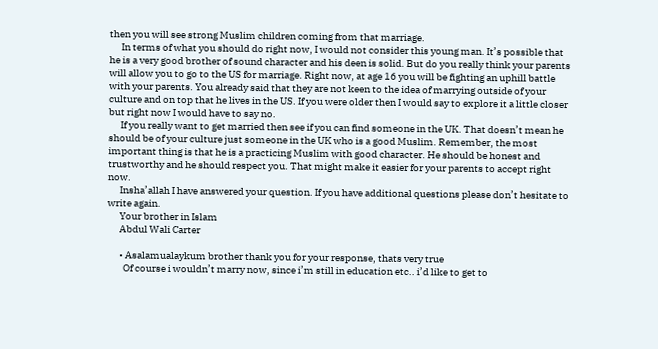then you will see strong Muslim children coming from that marriage.
      In terms of what you should do right now, I would not consider this young man. It’s possible that he is a very good brother of sound character and his deen is solid. But do you really think your parents will allow you to go to the US for marriage. Right now, at age 16 you will be fighting an uphill battle with your parents. You already said that they are not keen to the idea of marrying outside of your culture and on top that he lives in the US. If you were older then I would say to explore it a little closer but right now I would have to say no.
      If you really want to get married then see if you can find someone in the UK. That doesn’t mean he should be of your culture just someone in the UK who is a good Muslim. Remember, the most important thing is that he is a practicing Muslim with good character. He should be honest and trustworthy and he should respect you. That might make it easier for your parents to accept right now.
      Insha’allah I have answered your question. If you have additional questions please don’t hesitate to write again.
      Your brother in Islam
      Abdul Wali Carter

      • Asalamualaykum brother thank you for your response, thats very true
        Of course i wouldn’t marry now, since i’m still in education etc.. i’d like to get to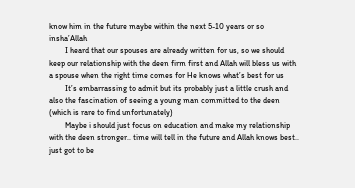know him in the future maybe within the next 5-10 years or so insha’Allah
        I heard that our spouses are already written for us, so we should keep our relationship with the deen firm first and Allah will bless us with a spouse when the right time comes for He knows what’s best for us
        It’s embarrassing to admit but its probably just a little crush and also the fascination of seeing a young man committed to the deen (which is rare to find unfortunately)
        Maybe i should just focus on education and make my relationship with the deen stronger.. time will tell in the future and Allah knows best.. just got to be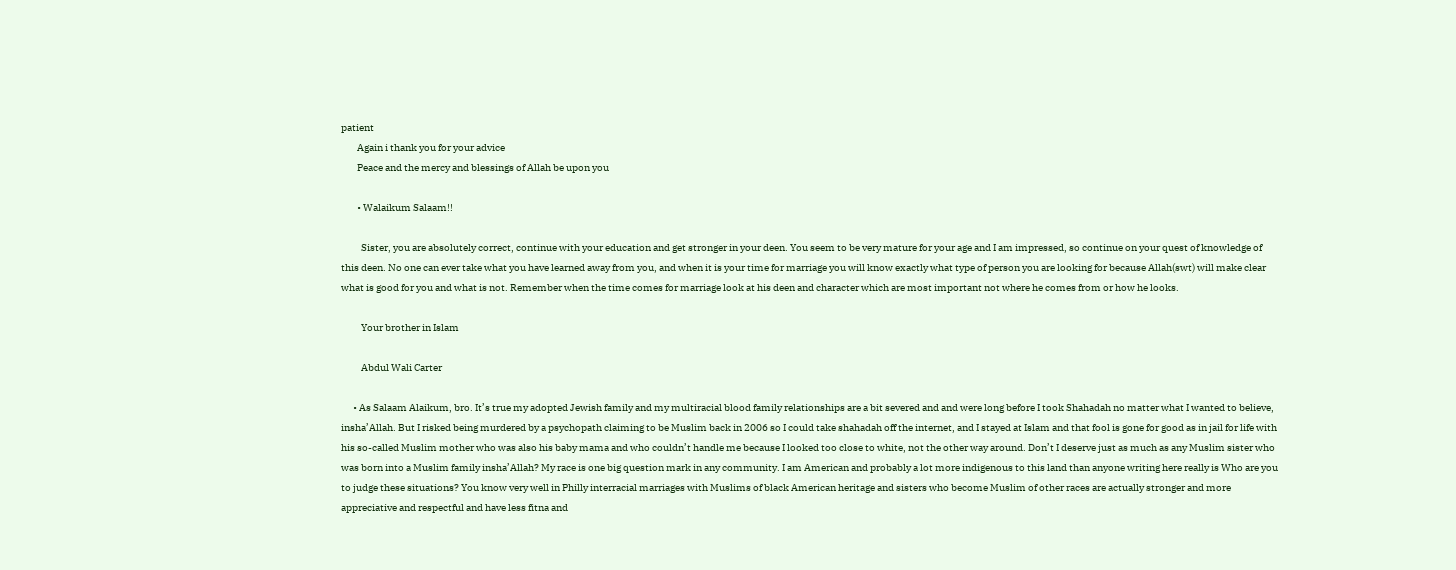patient
        Again i thank you for your advice
        Peace and the mercy and blessings of Allah be upon you

        • Walaikum Salaam!!

          Sister, you are absolutely correct, continue with your education and get stronger in your deen. You seem to be very mature for your age and I am impressed, so continue on your quest of knowledge of this deen. No one can ever take what you have learned away from you, and when it is your time for marriage you will know exactly what type of person you are looking for because Allah(swt) will make clear what is good for you and what is not. Remember when the time comes for marriage look at his deen and character which are most important not where he comes from or how he looks.

          Your brother in Islam

          Abdul Wali Carter

      • As Salaam Alaikum, bro. It’s true my adopted Jewish family and my multiracial blood family relationships are a bit severed and and were long before I took Shahadah no matter what I wanted to believe, insha’Allah. But I risked being murdered by a psychopath claiming to be Muslim back in 2006 so I could take shahadah off the internet, and I stayed at Islam and that fool is gone for good as in jail for life with his so-called Muslim mother who was also his baby mama and who couldn’t handle me because I looked too close to white, not the other way around. Don’t I deserve just as much as any Muslim sister who was born into a Muslim family insha’Allah? My race is one big question mark in any community. I am American and probably a lot more indigenous to this land than anyone writing here really is Who are you to judge these situations? You know very well in Philly interracial marriages with Muslims of black American heritage and sisters who become Muslim of other races are actually stronger and more appreciative and respectful and have less fitna and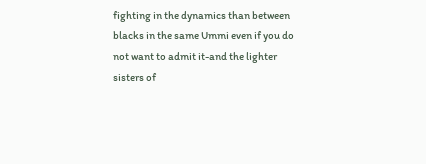fighting in the dynamics than between blacks in the same Ummi even if you do not want to admit it-and the lighter sisters of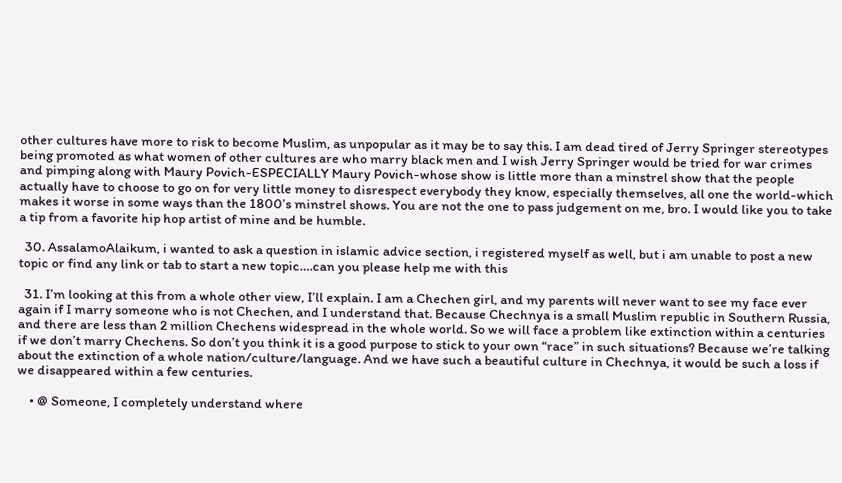other cultures have more to risk to become Muslim, as unpopular as it may be to say this. I am dead tired of Jerry Springer stereotypes being promoted as what women of other cultures are who marry black men and I wish Jerry Springer would be tried for war crimes and pimping along with Maury Povich-ESPECIALLY Maury Povich-whose show is little more than a minstrel show that the people actually have to choose to go on for very little money to disrespect everybody they know, especially themselves, all one the world-which makes it worse in some ways than the 1800’s minstrel shows. You are not the one to pass judgement on me, bro. I would like you to take a tip from a favorite hip hop artist of mine and be humble.

  30. AssalamoAlaikum, i wanted to ask a question in islamic advice section, i registered myself as well, but i am unable to post a new topic or find any link or tab to start a new topic….can you please help me with this

  31. I’m looking at this from a whole other view, I’ll explain. I am a Chechen girl, and my parents will never want to see my face ever again if I marry someone who is not Chechen, and I understand that. Because Chechnya is a small Muslim republic in Southern Russia, and there are less than 2 million Chechens widespread in the whole world. So we will face a problem like extinction within a centuries if we don’t marry Chechens. So don’t you think it is a good purpose to stick to your own “race” in such situations? Because we’re talking about the extinction of a whole nation/culture/language. And we have such a beautiful culture in Chechnya, it would be such a loss if we disappeared within a few centuries.

    • @ Someone, I completely understand where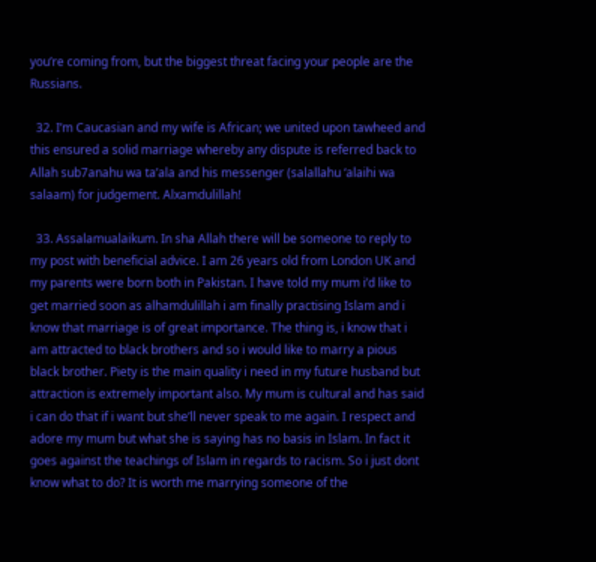you’re coming from, but the biggest threat facing your people are the Russians.

  32. I’m Caucasian and my wife is African; we united upon tawheed and this ensured a solid marriage whereby any dispute is referred back to Allah sub7anahu wa ta’ala and his messenger (salallahu ‘alaihi wa salaam) for judgement. Alxamdulillah!

  33. Assalamualaikum. In sha Allah there will be someone to reply to my post with beneficial advice. I am 26 years old from London UK and my parents were born both in Pakistan. I have told my mum i’d like to get married soon as alhamdulillah i am finally practising Islam and i know that marriage is of great importance. The thing is, i know that i am attracted to black brothers and so i would like to marry a pious black brother. Piety is the main quality i need in my future husband but attraction is extremely important also. My mum is cultural and has said i can do that if i want but she’ll never speak to me again. I respect and adore my mum but what she is saying has no basis in Islam. In fact it goes against the teachings of Islam in regards to racism. So i just dont know what to do? It is worth me marrying someone of the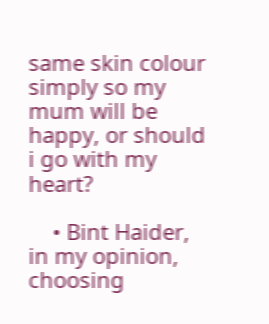same skin colour simply so my mum will be happy, or should i go with my heart?

    • Bint Haider, in my opinion, choosing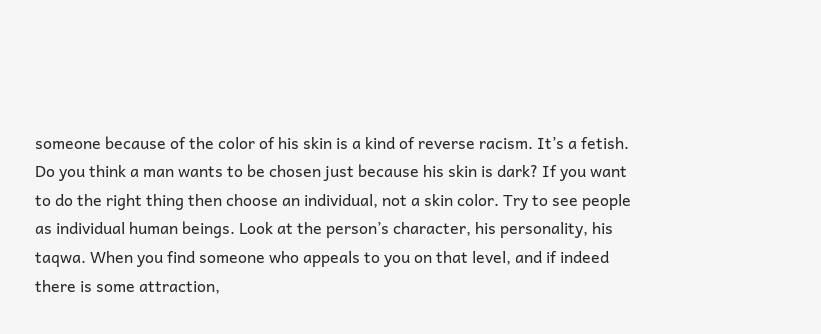someone because of the color of his skin is a kind of reverse racism. It’s a fetish. Do you think a man wants to be chosen just because his skin is dark? If you want to do the right thing then choose an individual, not a skin color. Try to see people as individual human beings. Look at the person’s character, his personality, his taqwa. When you find someone who appeals to you on that level, and if indeed there is some attraction,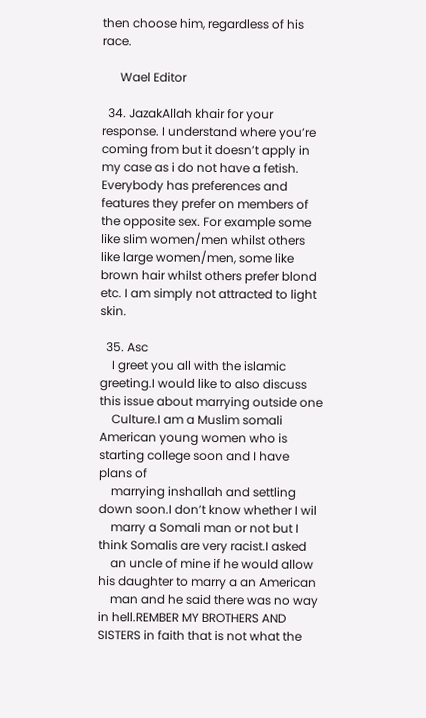then choose him, regardless of his race.

      Wael Editor

  34. JazakAllah khair for your response. I understand where you’re coming from but it doesn’t apply in my case as i do not have a fetish. Everybody has preferences and features they prefer on members of the opposite sex. For example some like slim women/men whilst others like large women/men, some like brown hair whilst others prefer blond etc. I am simply not attracted to light skin.

  35. Asc
    I greet you all with the islamic greeting.I would like to also discuss this issue about marrying outside one
    Culture.I am a Muslim somali American young women who is starting college soon and I have plans of
    marrying inshallah and settling down soon.I don’t know whether I wil
    marry a Somali man or not but I think Somalis are very racist.I asked
    an uncle of mine if he would allow his daughter to marry a an American
    man and he said there was no way in hell.REMBER MY BROTHERS AND SISTERS in faith that is not what the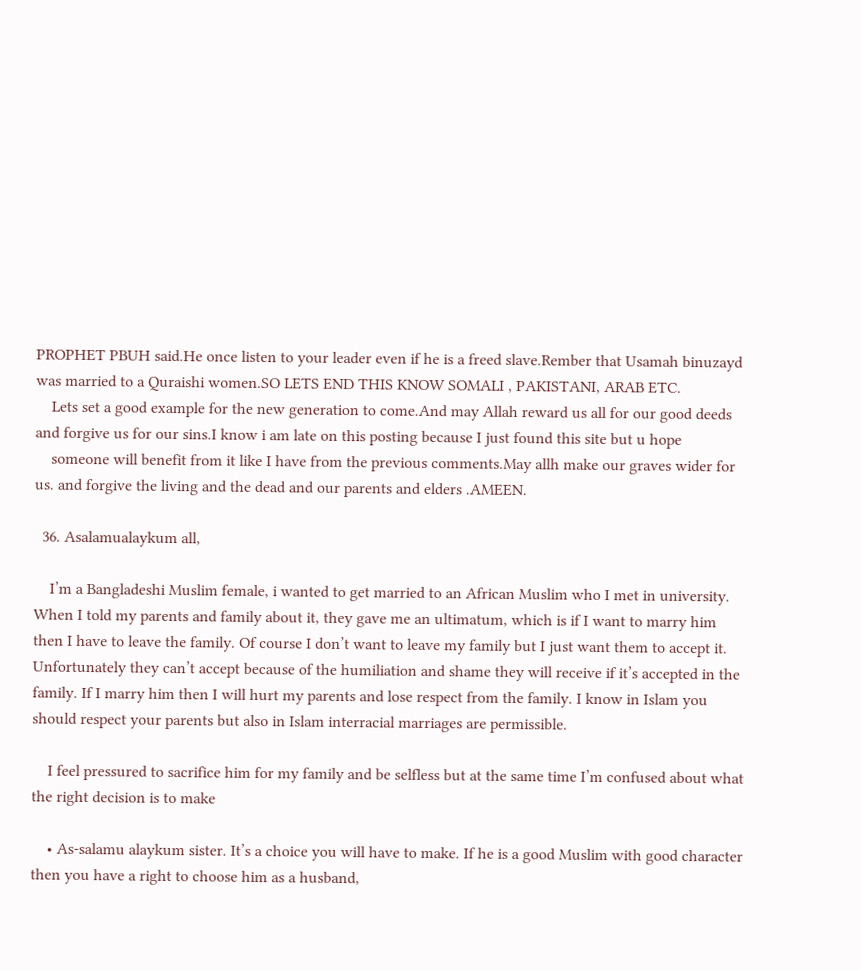PROPHET PBUH said.He once listen to your leader even if he is a freed slave.Rember that Usamah binuzayd was married to a Quraishi women.SO LETS END THIS KNOW SOMALI , PAKISTANI, ARAB ETC.
    Lets set a good example for the new generation to come.And may Allah reward us all for our good deeds and forgive us for our sins.I know i am late on this posting because I just found this site but u hope
    someone will benefit from it like I have from the previous comments.May allh make our graves wider for us. and forgive the living and the dead and our parents and elders .AMEEN.

  36. Asalamualaykum all,

    I’m a Bangladeshi Muslim female, i wanted to get married to an African Muslim who I met in university. When I told my parents and family about it, they gave me an ultimatum, which is if I want to marry him then I have to leave the family. Of course I don’t want to leave my family but I just want them to accept it. Unfortunately they can’t accept because of the humiliation and shame they will receive if it’s accepted in the family. If I marry him then I will hurt my parents and lose respect from the family. I know in Islam you should respect your parents but also in Islam interracial marriages are permissible.

    I feel pressured to sacrifice him for my family and be selfless but at the same time I’m confused about what the right decision is to make

    • As-salamu alaykum sister. It’s a choice you will have to make. If he is a good Muslim with good character then you have a right to choose him as a husband,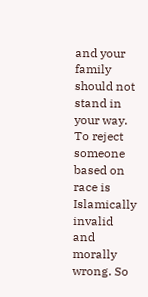and your family should not stand in your way. To reject someone based on race is Islamically invalid and morally wrong. So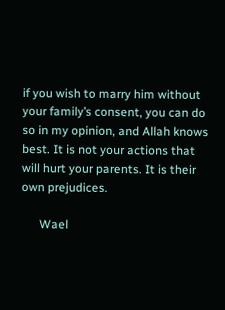if you wish to marry him without your family’s consent, you can do so in my opinion, and Allah knows best. It is not your actions that will hurt your parents. It is their own prejudices.

      Wael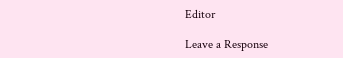Editor

Leave a Response